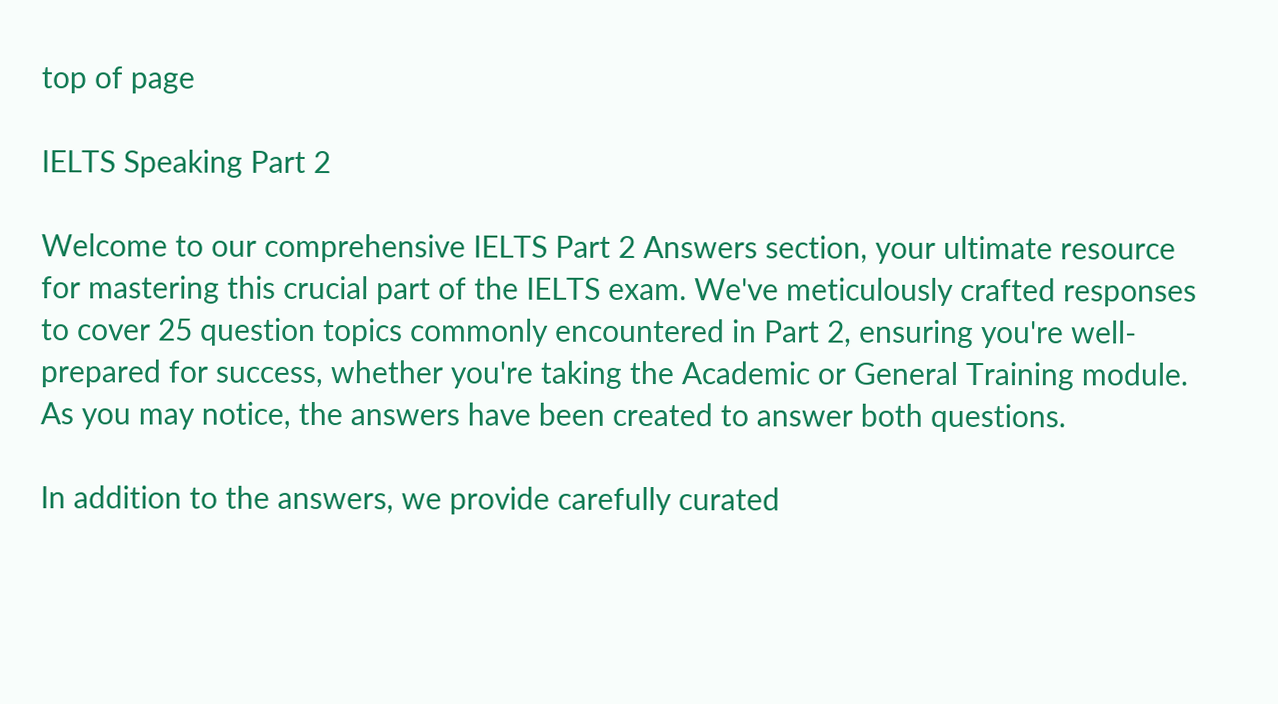top of page

IELTS Speaking Part 2

Welcome to our comprehensive IELTS Part 2 Answers section, your ultimate resource for mastering this crucial part of the IELTS exam. We've meticulously crafted responses to cover 25 question topics commonly encountered in Part 2, ensuring you're well-prepared for success, whether you're taking the Academic or General Training module. As you may notice, the answers have been created to answer both questions.

In addition to the answers, we provide carefully curated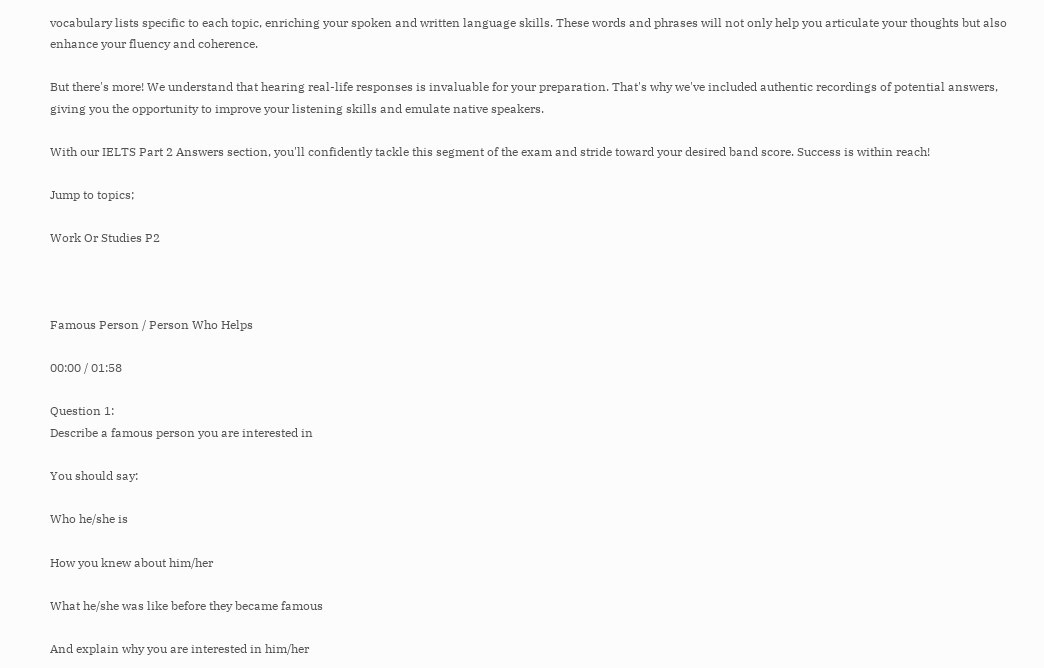vocabulary lists specific to each topic, enriching your spoken and written language skills. These words and phrases will not only help you articulate your thoughts but also enhance your fluency and coherence.

But there's more! We understand that hearing real-life responses is invaluable for your preparation. That's why we've included authentic recordings of potential answers, giving you the opportunity to improve your listening skills and emulate native speakers.

With our IELTS Part 2 Answers section, you'll confidently tackle this segment of the exam and stride toward your desired band score. Success is within reach!

Jump to topics;

Work Or Studies P2



Famous Person / Person Who Helps

00:00 / 01:58

Question 1:
Describe a famous person you are interested in

You should say:

Who he/she is

How you knew about him/her

What he/she was like before they became famous

And explain why you are interested in him/her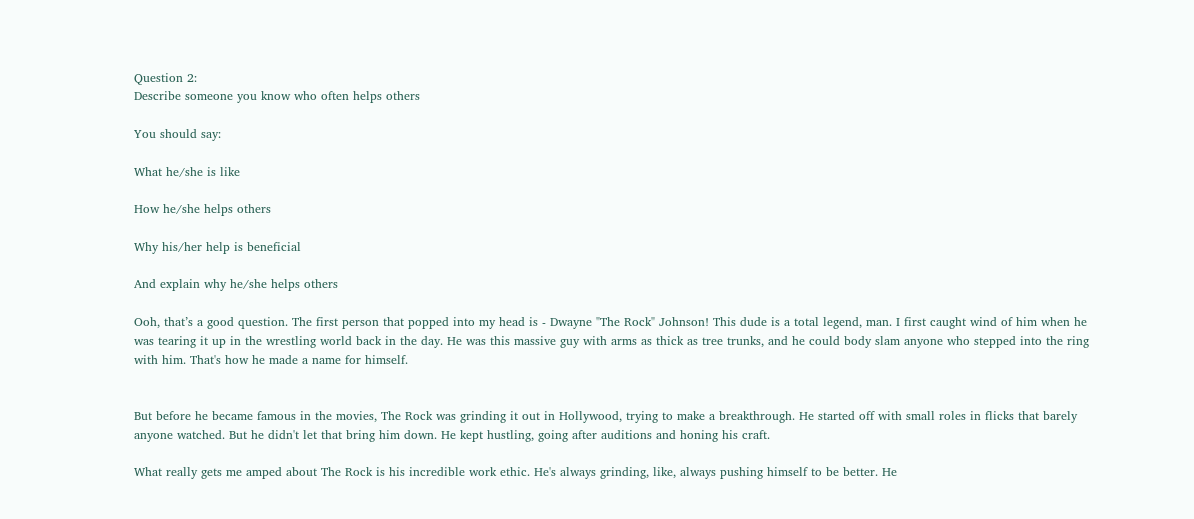Question 2:
Describe someone you know who often helps others

You should say:

What he/she is like

How he/she helps others

Why his/her help is beneficial

And explain why he/she helps others

Ooh, that’s a good question. The first person that popped into my head is - Dwayne "The Rock" Johnson! This dude is a total legend, man. I first caught wind of him when he was tearing it up in the wrestling world back in the day. He was this massive guy with arms as thick as tree trunks, and he could body slam anyone who stepped into the ring with him. That's how he made a name for himself.


But before he became famous in the movies, The Rock was grinding it out in Hollywood, trying to make a breakthrough. He started off with small roles in flicks that barely anyone watched. But he didn't let that bring him down. He kept hustling, going after auditions and honing his craft.

What really gets me amped about The Rock is his incredible work ethic. He's always grinding, like, always pushing himself to be better. He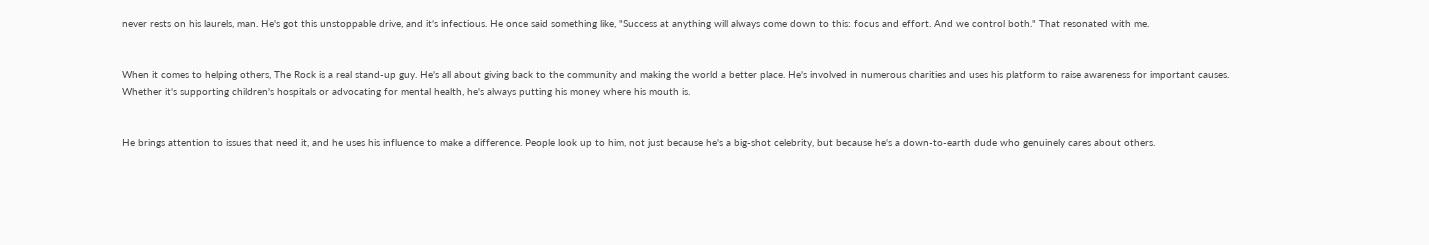never rests on his laurels, man. He's got this unstoppable drive, and it's infectious. He once said something like, "Success at anything will always come down to this: focus and effort. And we control both." That resonated with me.


When it comes to helping others, The Rock is a real stand-up guy. He's all about giving back to the community and making the world a better place. He's involved in numerous charities and uses his platform to raise awareness for important causes. Whether it's supporting children's hospitals or advocating for mental health, he's always putting his money where his mouth is.


He brings attention to issues that need it, and he uses his influence to make a difference. People look up to him, not just because he's a big-shot celebrity, but because he's a down-to-earth dude who genuinely cares about others.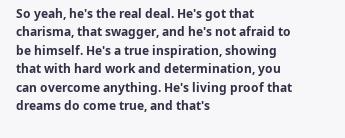So yeah, he's the real deal. He's got that charisma, that swagger, and he's not afraid to be himself. He's a true inspiration, showing that with hard work and determination, you can overcome anything. He's living proof that dreams do come true, and that's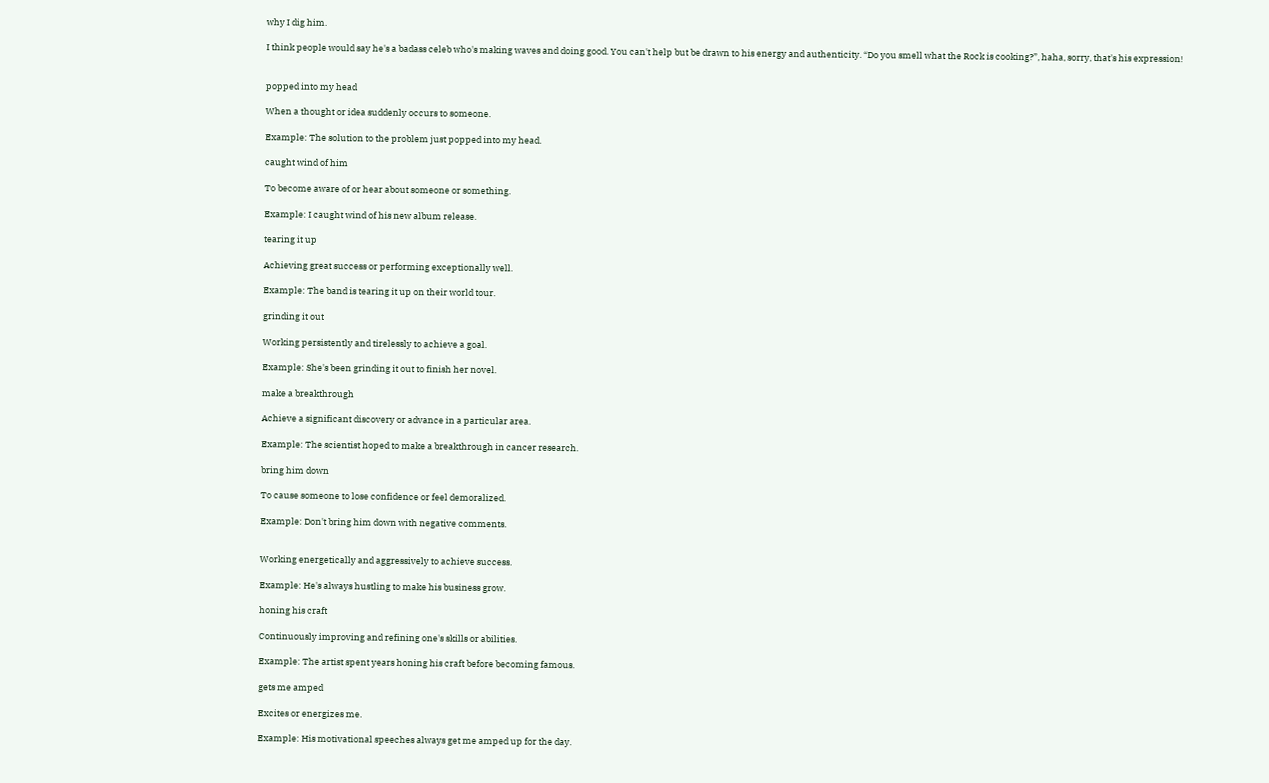why I dig him.

I think people would say he's a badass celeb who's making waves and doing good. You can't help but be drawn to his energy and authenticity. “Do you smell what the Rock is cooking?”, haha, sorry, that's his expression!


popped into my head

When a thought or idea suddenly occurs to someone.

Example: The solution to the problem just popped into my head.

caught wind of him

To become aware of or hear about someone or something.

Example: I caught wind of his new album release.

tearing it up

Achieving great success or performing exceptionally well.

Example: The band is tearing it up on their world tour.

grinding it out

Working persistently and tirelessly to achieve a goal.

Example: She's been grinding it out to finish her novel.

make a breakthrough

Achieve a significant discovery or advance in a particular area.

Example: The scientist hoped to make a breakthrough in cancer research.

bring him down

To cause someone to lose confidence or feel demoralized.

Example: Don't bring him down with negative comments.


Working energetically and aggressively to achieve success.

Example: He's always hustling to make his business grow.

honing his craft

Continuously improving and refining one's skills or abilities.

Example: The artist spent years honing his craft before becoming famous.

gets me amped

Excites or energizes me.

Example: His motivational speeches always get me amped up for the day.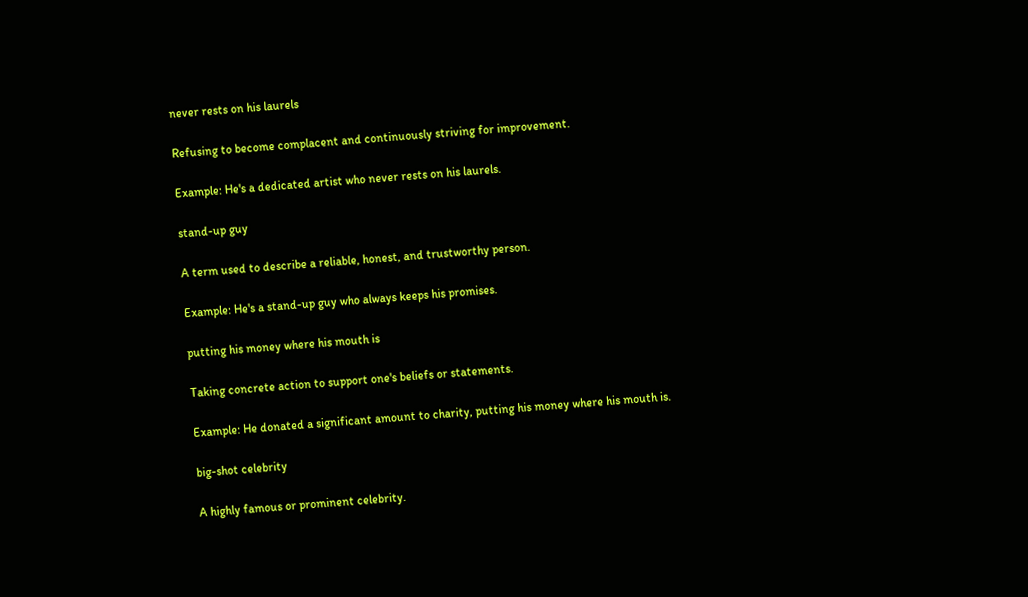never rests on his laurels

Refusing to become complacent and continuously striving for improvement.

Example: He's a dedicated artist who never rests on his laurels.

stand-up guy

A term used to describe a reliable, honest, and trustworthy person.

Example: He's a stand-up guy who always keeps his promises.

putting his money where his mouth is

Taking concrete action to support one's beliefs or statements.

Example: He donated a significant amount to charity, putting his money where his mouth is.

big-shot celebrity

A highly famous or prominent celebrity.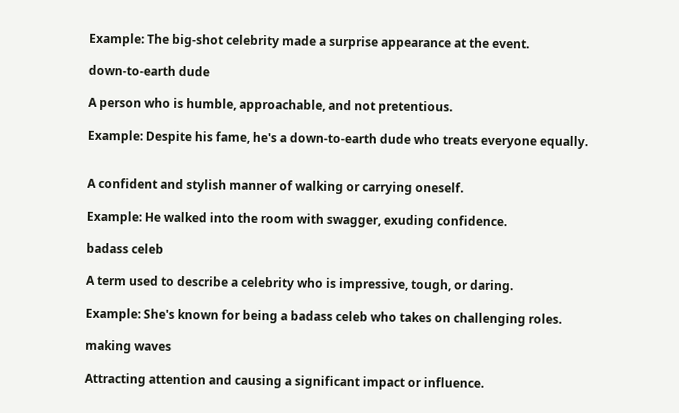Example: The big-shot celebrity made a surprise appearance at the event.

down-to-earth dude

A person who is humble, approachable, and not pretentious.

Example: Despite his fame, he's a down-to-earth dude who treats everyone equally.


A confident and stylish manner of walking or carrying oneself.

Example: He walked into the room with swagger, exuding confidence.

badass celeb

A term used to describe a celebrity who is impressive, tough, or daring.

Example: She's known for being a badass celeb who takes on challenging roles.

making waves

Attracting attention and causing a significant impact or influence.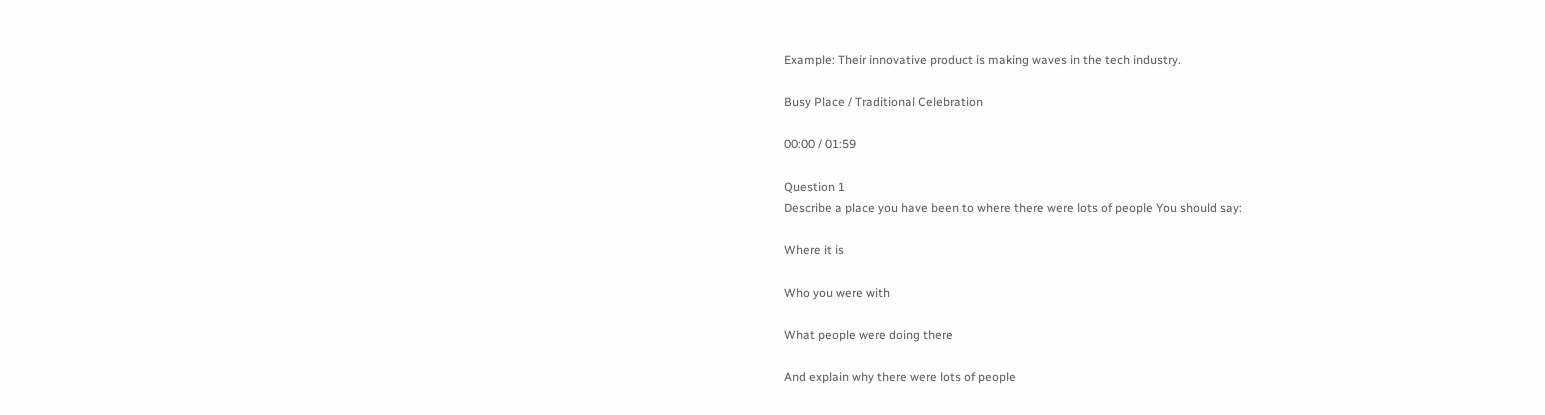Example: Their innovative product is making waves in the tech industry.

Busy Place / Traditional Celebration

00:00 / 01:59

Question 1
Describe a place you have been to where there were lots of people You should say:

Where it is

Who you were with

What people were doing there

And explain why there were lots of people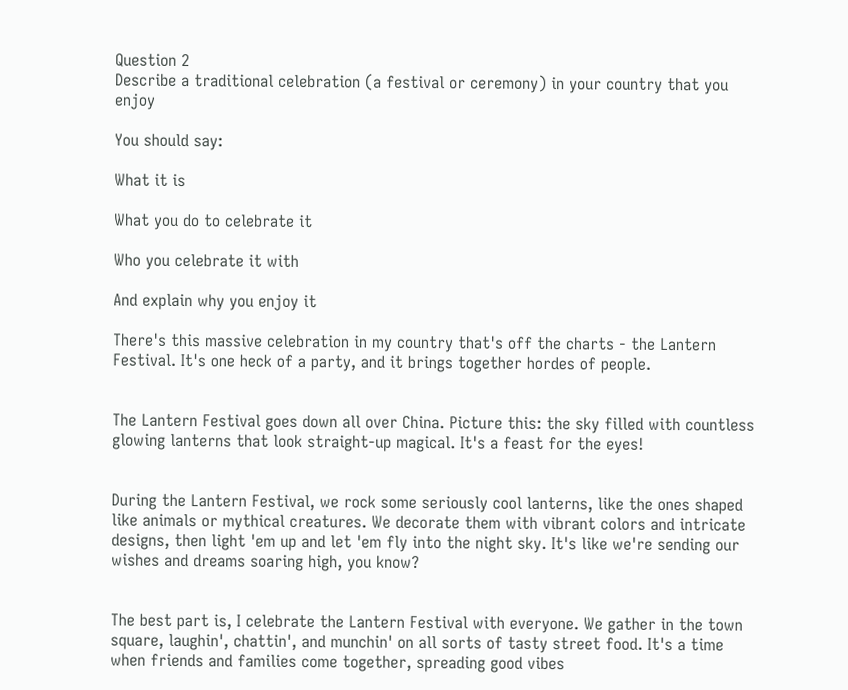Question 2
Describe a traditional celebration (a festival or ceremony) in your country that you enjoy

You should say:

What it is

What you do to celebrate it

Who you celebrate it with

And explain why you enjoy it

There's this massive celebration in my country that's off the charts - the Lantern Festival. It's one heck of a party, and it brings together hordes of people.


The Lantern Festival goes down all over China. Picture this: the sky filled with countless glowing lanterns that look straight-up magical. It's a feast for the eyes!


During the Lantern Festival, we rock some seriously cool lanterns, like the ones shaped like animals or mythical creatures. We decorate them with vibrant colors and intricate designs, then light 'em up and let 'em fly into the night sky. It's like we're sending our wishes and dreams soaring high, you know?


The best part is, I celebrate the Lantern Festival with everyone. We gather in the town square, laughin', chattin', and munchin' on all sorts of tasty street food. It's a time when friends and families come together, spreading good vibes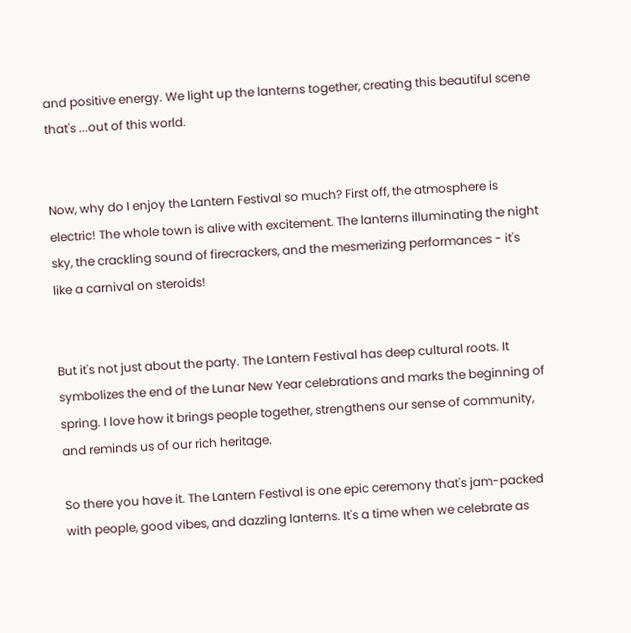and positive energy. We light up the lanterns together, creating this beautiful scene that's ...out of this world.


Now, why do I enjoy the Lantern Festival so much? First off, the atmosphere is electric! The whole town is alive with excitement. The lanterns illuminating the night sky, the crackling sound of firecrackers, and the mesmerizing performances - it's like a carnival on steroids!


But it's not just about the party. The Lantern Festival has deep cultural roots. It symbolizes the end of the Lunar New Year celebrations and marks the beginning of spring. I love how it brings people together, strengthens our sense of community, and reminds us of our rich heritage.

So there you have it. The Lantern Festival is one epic ceremony that's jam-packed with people, good vibes, and dazzling lanterns. It's a time when we celebrate as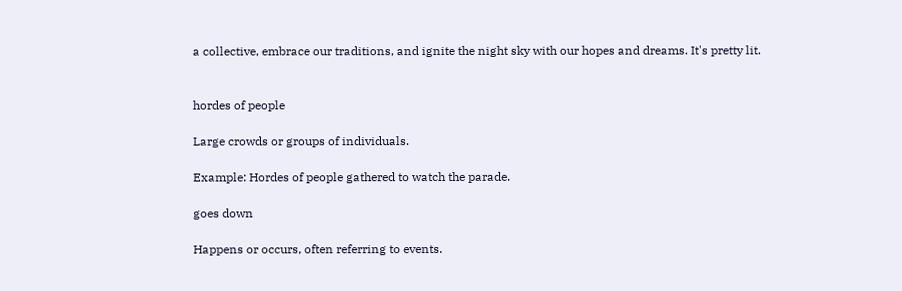a collective, embrace our traditions, and ignite the night sky with our hopes and dreams. It's pretty lit.


hordes of people

Large crowds or groups of individuals.

Example: Hordes of people gathered to watch the parade.

goes down

Happens or occurs, often referring to events.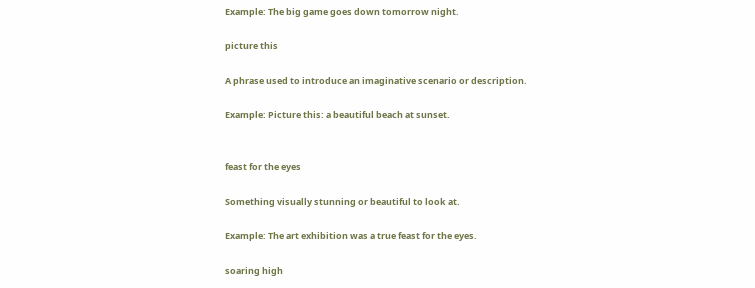Example: The big game goes down tomorrow night.

picture this

A phrase used to introduce an imaginative scenario or description.

Example: Picture this: a beautiful beach at sunset.


feast for the eyes

Something visually stunning or beautiful to look at.

Example: The art exhibition was a true feast for the eyes.

soaring high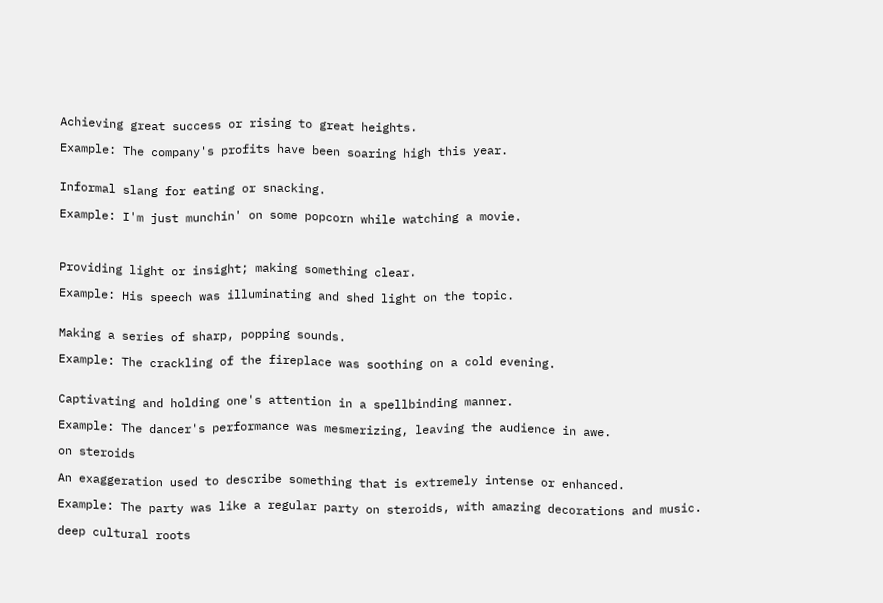Achieving great success or rising to great heights.

Example: The company's profits have been soaring high this year.


Informal slang for eating or snacking.

Example: I'm just munchin' on some popcorn while watching a movie.



Providing light or insight; making something clear.

Example: His speech was illuminating and shed light on the topic.


Making a series of sharp, popping sounds.

Example: The crackling of the fireplace was soothing on a cold evening.


Captivating and holding one's attention in a spellbinding manner.

Example: The dancer's performance was mesmerizing, leaving the audience in awe.

on steroids

An exaggeration used to describe something that is extremely intense or enhanced.

Example: The party was like a regular party on steroids, with amazing decorations and music.

deep cultural roots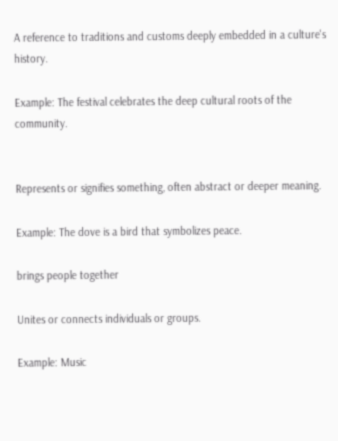A reference to traditions and customs deeply embedded in a culture's history.

Example: The festival celebrates the deep cultural roots of the community.


Represents or signifies something, often abstract or deeper meaning.

Example: The dove is a bird that symbolizes peace.

brings people together

Unites or connects individuals or groups.

Example: Music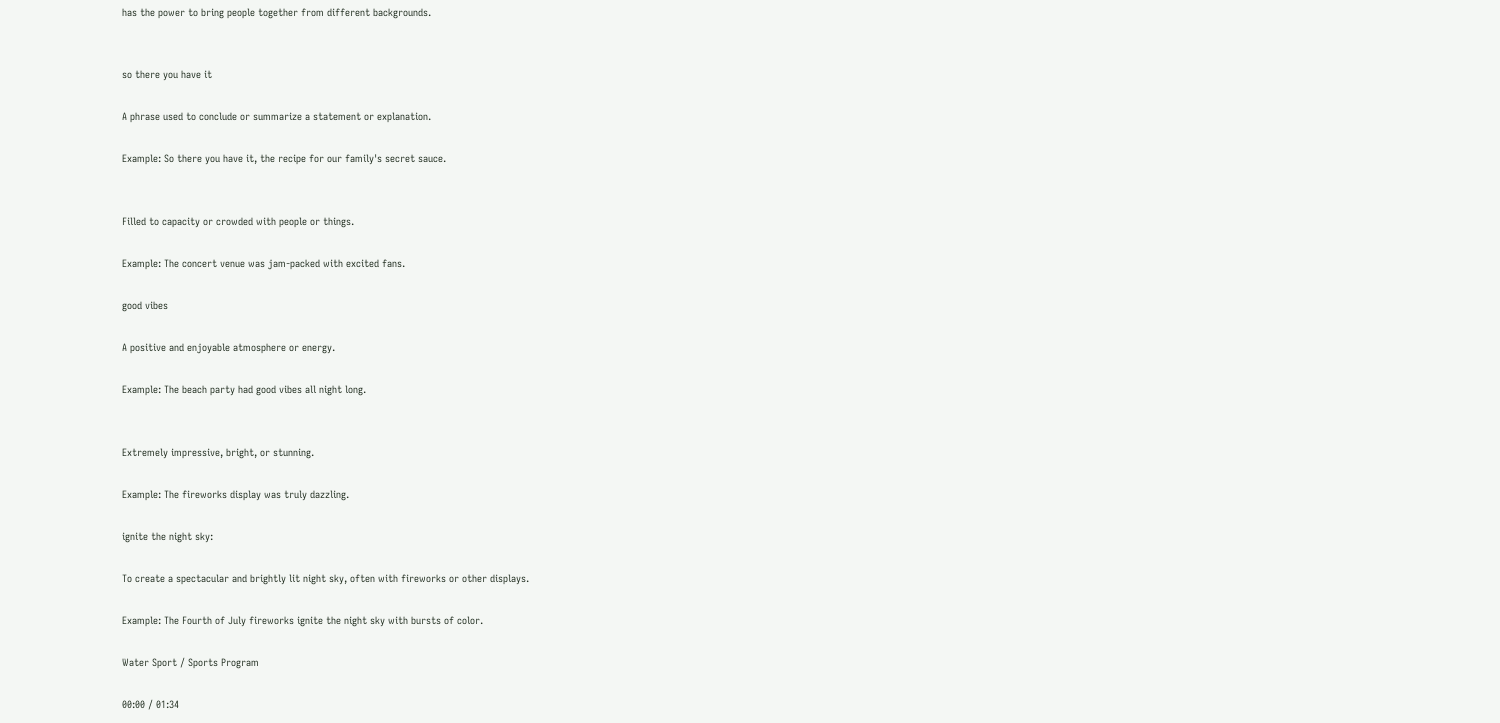has the power to bring people together from different backgrounds.


so there you have it

A phrase used to conclude or summarize a statement or explanation.

Example: So there you have it, the recipe for our family's secret sauce.


Filled to capacity or crowded with people or things.

Example: The concert venue was jam-packed with excited fans.

good vibes

A positive and enjoyable atmosphere or energy.

Example: The beach party had good vibes all night long.


Extremely impressive, bright, or stunning.

Example: The fireworks display was truly dazzling.

ignite the night sky:

To create a spectacular and brightly lit night sky, often with fireworks or other displays.

Example: The Fourth of July fireworks ignite the night sky with bursts of color.

Water Sport / Sports Program

00:00 / 01:34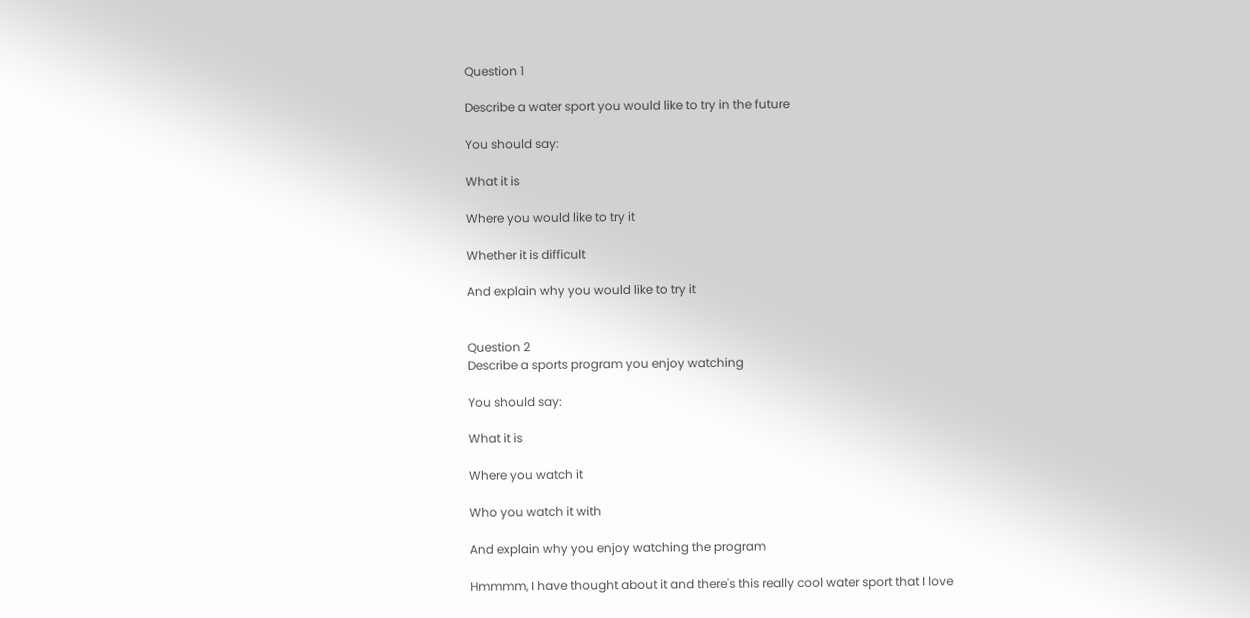Question 1

Describe a water sport you would like to try in the future

You should say:

What it is

Where you would like to try it

Whether it is difficult

And explain why you would like to try it


Question 2
Describe a sports program you enjoy watching

You should say:

What it is

Where you watch it

Who you watch it with

And explain why you enjoy watching the program

Hmmmm, I have thought about it and there's this really cool water sport that I love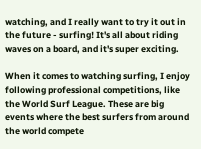watching, and I really want to try it out in the future - surfing! It's all about riding waves on a board, and it's super exciting.

When it comes to watching surfing, I enjoy following professional competitions, like the World Surf League. These are big events where the best surfers from around the world compete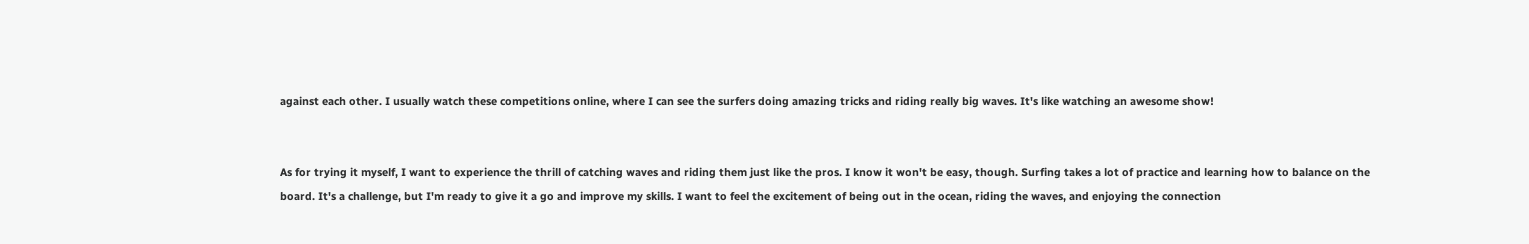against each other. I usually watch these competitions online, where I can see the surfers doing amazing tricks and riding really big waves. It's like watching an awesome show!


As for trying it myself, I want to experience the thrill of catching waves and riding them just like the pros. I know it won't be easy, though. Surfing takes a lot of practice and learning how to balance on the board. It's a challenge, but I'm ready to give it a go and improve my skills. I want to feel the excitement of being out in the ocean, riding the waves, and enjoying the connection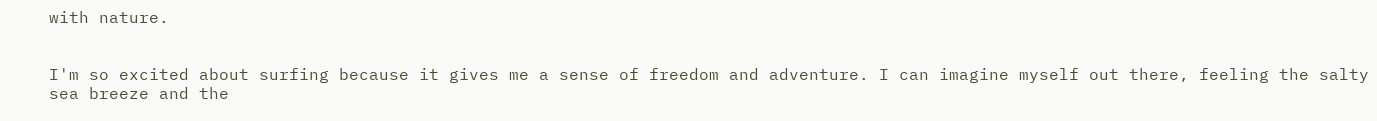with nature.


I'm so excited about surfing because it gives me a sense of freedom and adventure. I can imagine myself out there, feeling the salty sea breeze and the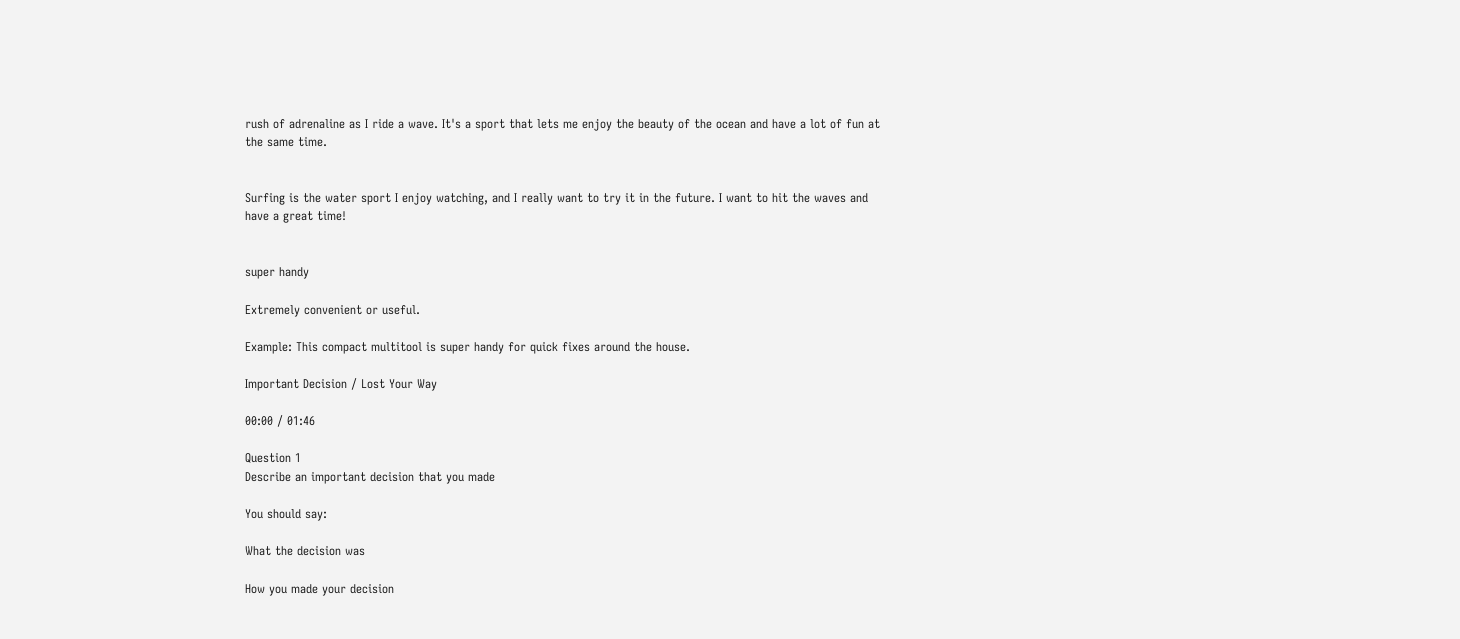rush of adrenaline as I ride a wave. It's a sport that lets me enjoy the beauty of the ocean and have a lot of fun at the same time.


Surfing is the water sport I enjoy watching, and I really want to try it in the future. I want to hit the waves and have a great time!


super handy

Extremely convenient or useful.

Example: This compact multitool is super handy for quick fixes around the house.

Important Decision / Lost Your Way

00:00 / 01:46

Question 1
Describe an important decision that you made

You should say:

What the decision was

How you made your decision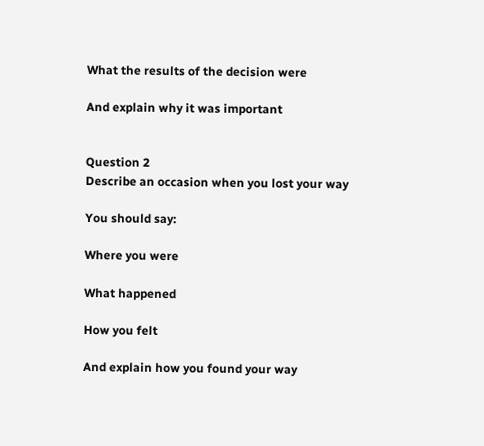What the results of the decision were

And explain why it was important


Question 2
Describe an occasion when you lost your way

You should say:

Where you were

What happened

How you felt

And explain how you found your way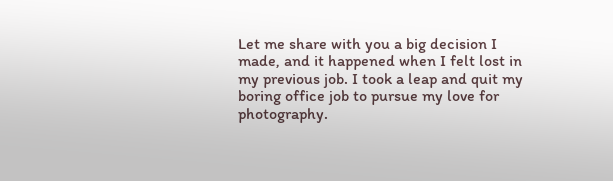Let me share with you a big decision I made, and it happened when I felt lost in my previous job. I took a leap and quit my boring office job to pursue my love for photography.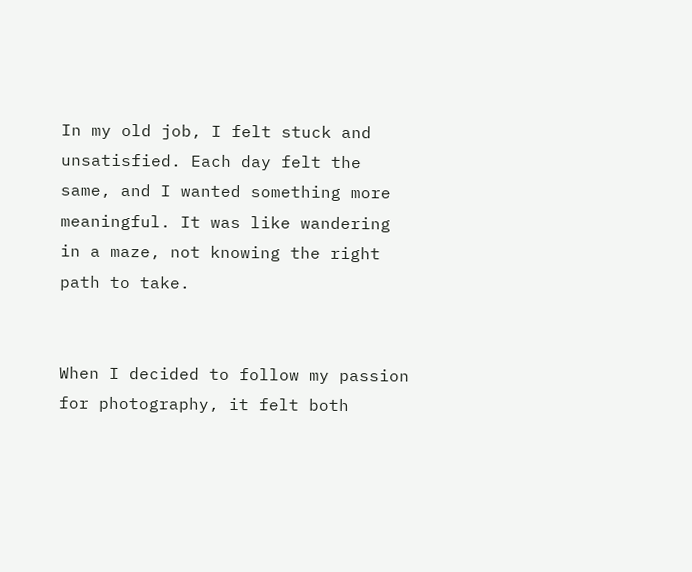In my old job, I felt stuck and unsatisfied. Each day felt the same, and I wanted something more meaningful. It was like wandering in a maze, not knowing the right path to take.


When I decided to follow my passion for photography, it felt both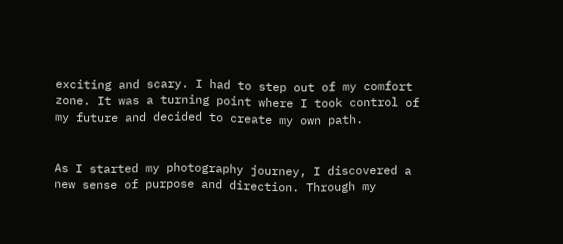exciting and scary. I had to step out of my comfort zone. It was a turning point where I took control of my future and decided to create my own path.


As I started my photography journey, I discovered a new sense of purpose and direction. Through my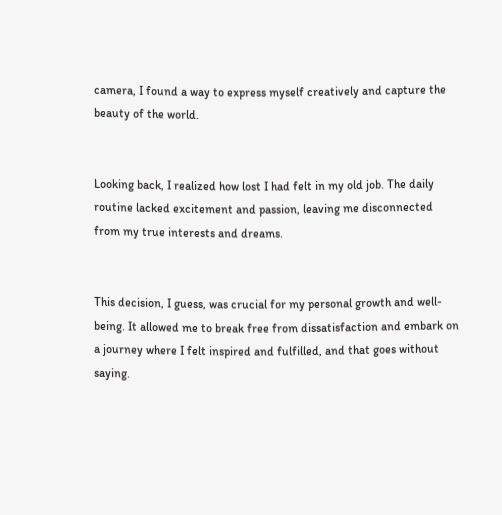camera, I found a way to express myself creatively and capture the beauty of the world.


Looking back, I realized how lost I had felt in my old job. The daily routine lacked excitement and passion, leaving me disconnected from my true interests and dreams.


This decision, I guess, was crucial for my personal growth and well-being. It allowed me to break free from dissatisfaction and embark on a journey where I felt inspired and fulfilled, and that goes without saying.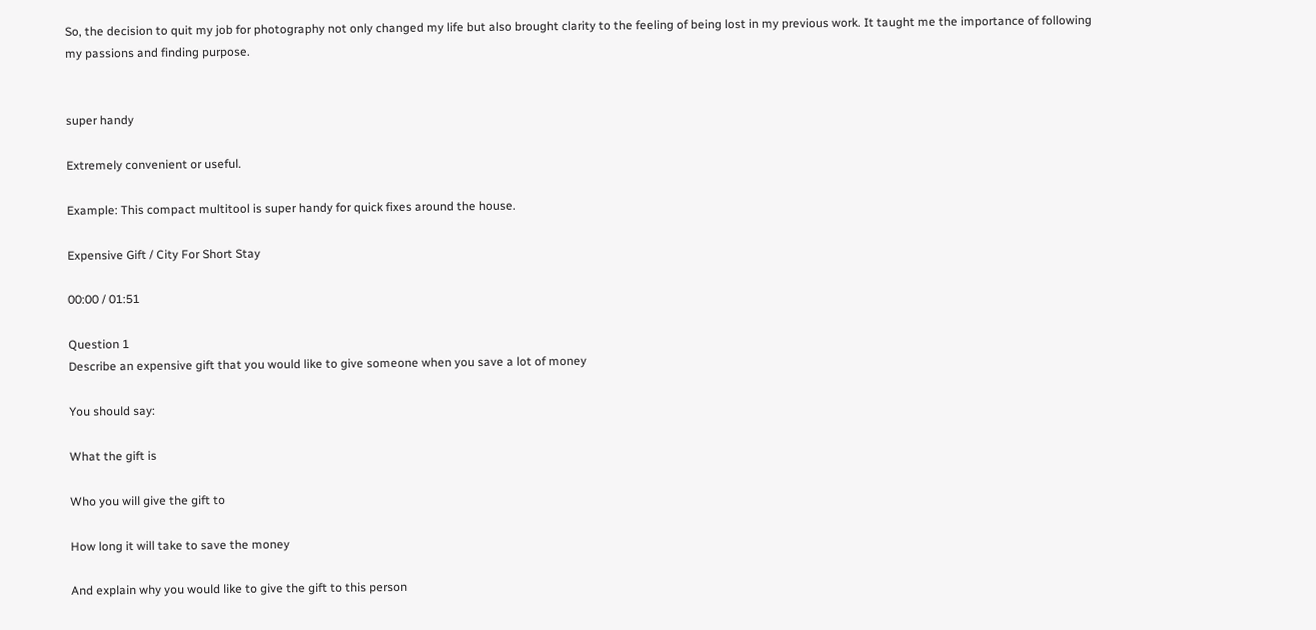So, the decision to quit my job for photography not only changed my life but also brought clarity to the feeling of being lost in my previous work. It taught me the importance of following my passions and finding purpose.


super handy

Extremely convenient or useful.

Example: This compact multitool is super handy for quick fixes around the house.

Expensive Gift / City For Short Stay

00:00 / 01:51

Question 1
Describe an expensive gift that you would like to give someone when you save a lot of money

You should say:

What the gift is

Who you will give the gift to

How long it will take to save the money

And explain why you would like to give the gift to this person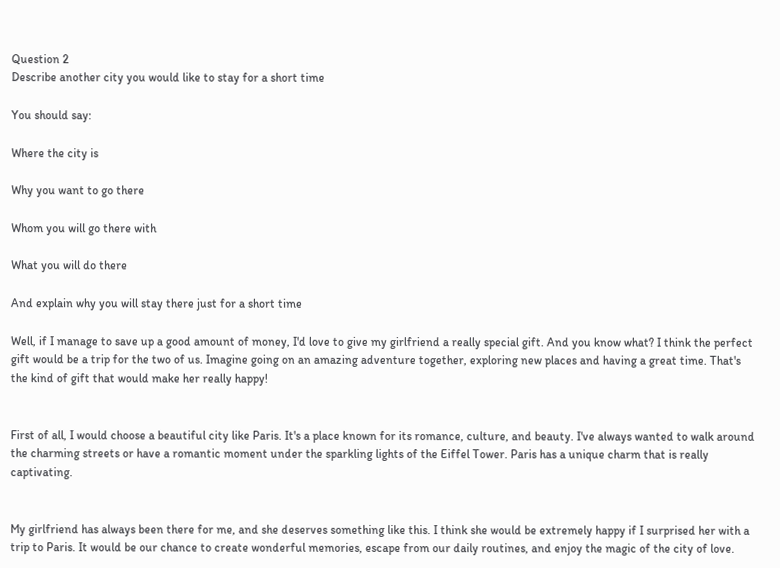Question 2
Describe another city you would like to stay for a short time

You should say:

Where the city is

Why you want to go there

Whom you will go there with

What you will do there

And explain why you will stay there just for a short time

Well, if I manage to save up a good amount of money, I'd love to give my girlfriend a really special gift. And you know what? I think the perfect gift would be a trip for the two of us. Imagine going on an amazing adventure together, exploring new places and having a great time. That's the kind of gift that would make her really happy!


First of all, I would choose a beautiful city like Paris. It's a place known for its romance, culture, and beauty. I've always wanted to walk around the charming streets or have a romantic moment under the sparkling lights of the Eiffel Tower. Paris has a unique charm that is really captivating.


My girlfriend has always been there for me, and she deserves something like this. I think she would be extremely happy if I surprised her with a trip to Paris. It would be our chance to create wonderful memories, escape from our daily routines, and enjoy the magic of the city of love.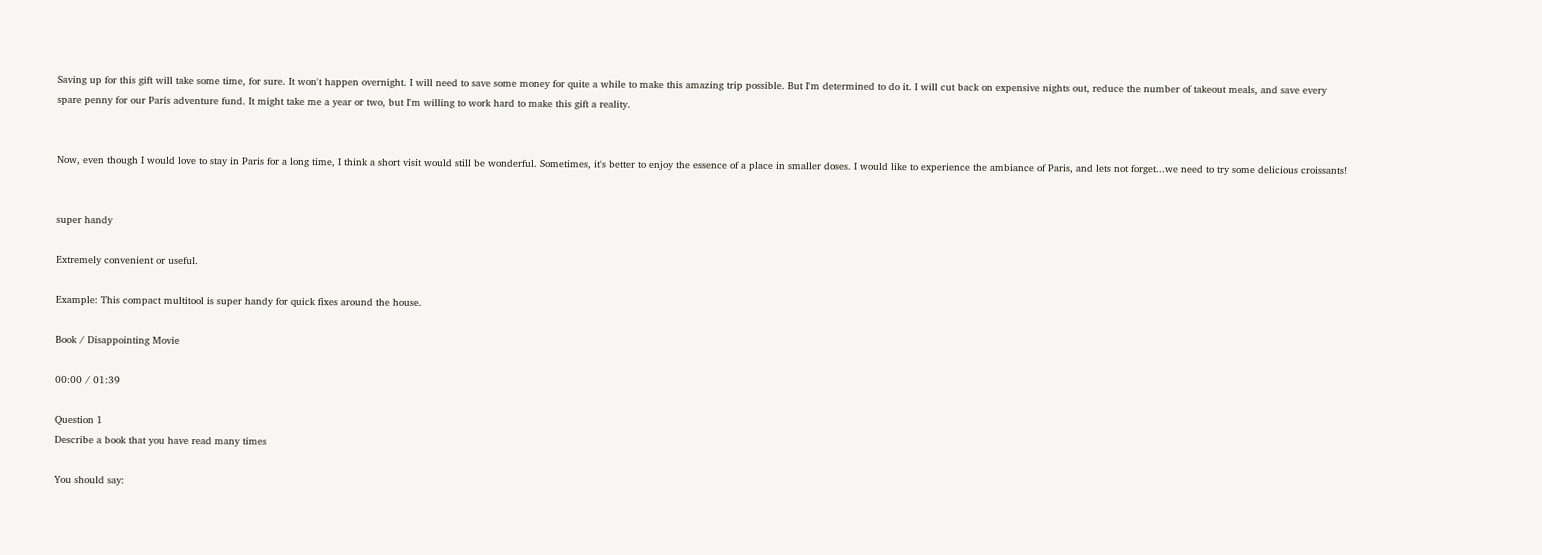Saving up for this gift will take some time, for sure. It won't happen overnight. I will need to save some money for quite a while to make this amazing trip possible. But I'm determined to do it. I will cut back on expensive nights out, reduce the number of takeout meals, and save every spare penny for our Paris adventure fund. It might take me a year or two, but I'm willing to work hard to make this gift a reality.


Now, even though I would love to stay in Paris for a long time, I think a short visit would still be wonderful. Sometimes, it's better to enjoy the essence of a place in smaller doses. I would like to experience the ambiance of Paris, and lets not forget...we need to try some delicious croissants!


super handy

Extremely convenient or useful.

Example: This compact multitool is super handy for quick fixes around the house.

Book / Disappointing Movie

00:00 / 01:39

Question 1
Describe a book that you have read many times

You should say: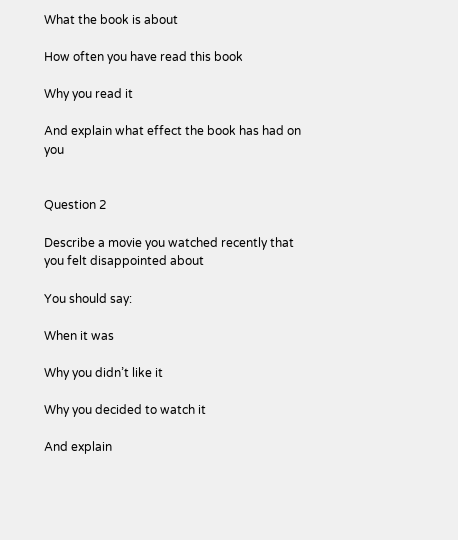What the book is about

How often you have read this book

Why you read it

And explain what effect the book has had on you


Question 2

Describe a movie you watched recently that you felt disappointed about

You should say:

When it was

Why you didn’t like it

Why you decided to watch it

And explain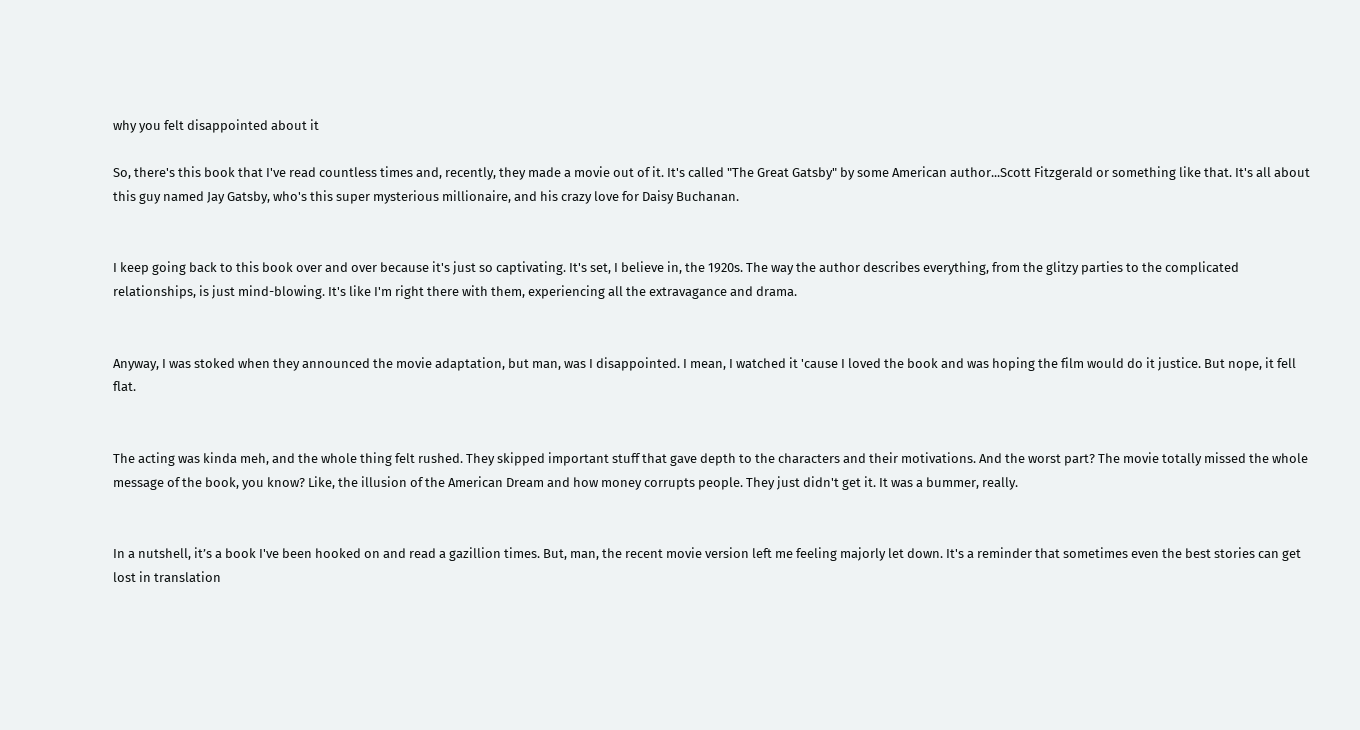why you felt disappointed about it

So, there's this book that I've read countless times and, recently, they made a movie out of it. It's called "The Great Gatsby" by some American author...Scott Fitzgerald or something like that. It's all about this guy named Jay Gatsby, who's this super mysterious millionaire, and his crazy love for Daisy Buchanan.


I keep going back to this book over and over because it's just so captivating. It's set, I believe in, the 1920s. The way the author describes everything, from the glitzy parties to the complicated relationships, is just mind-blowing. It's like I'm right there with them, experiencing all the extravagance and drama.


Anyway, I was stoked when they announced the movie adaptation, but man, was I disappointed. I mean, I watched it 'cause I loved the book and was hoping the film would do it justice. But nope, it fell flat.


The acting was kinda meh, and the whole thing felt rushed. They skipped important stuff that gave depth to the characters and their motivations. And the worst part? The movie totally missed the whole message of the book, you know? Like, the illusion of the American Dream and how money corrupts people. They just didn't get it. It was a bummer, really.


In a nutshell, it’s a book I've been hooked on and read a gazillion times. But, man, the recent movie version left me feeling majorly let down. It's a reminder that sometimes even the best stories can get lost in translation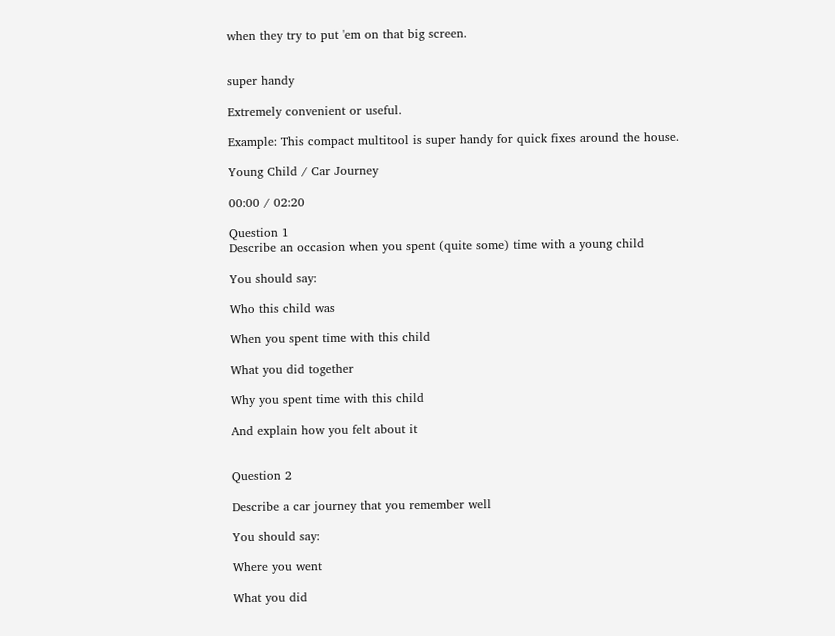when they try to put 'em on that big screen.


super handy

Extremely convenient or useful.

Example: This compact multitool is super handy for quick fixes around the house.

Young Child / Car Journey

00:00 / 02:20

Question 1
Describe an occasion when you spent (quite some) time with a young child

You should say:

Who this child was

When you spent time with this child

What you did together

Why you spent time with this child

And explain how you felt about it


Question 2

Describe a car journey that you remember well

You should say:

Where you went

What you did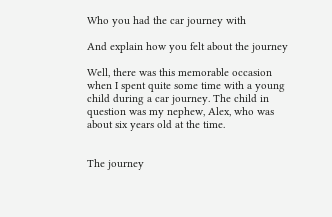Who you had the car journey with

And explain how you felt about the journey

Well, there was this memorable occasion when I spent quite some time with a young child during a car journey. The child in question was my nephew, Alex, who was about six years old at the time.


The journey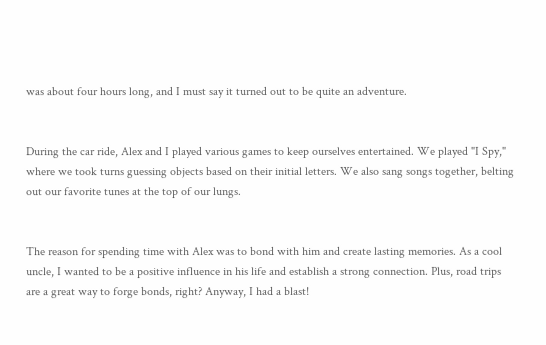was about four hours long, and I must say it turned out to be quite an adventure.


During the car ride, Alex and I played various games to keep ourselves entertained. We played "I Spy," where we took turns guessing objects based on their initial letters. We also sang songs together, belting out our favorite tunes at the top of our lungs.


The reason for spending time with Alex was to bond with him and create lasting memories. As a cool uncle, I wanted to be a positive influence in his life and establish a strong connection. Plus, road trips are a great way to forge bonds, right? Anyway, I had a blast!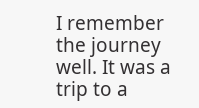I remember the journey well. It was a trip to a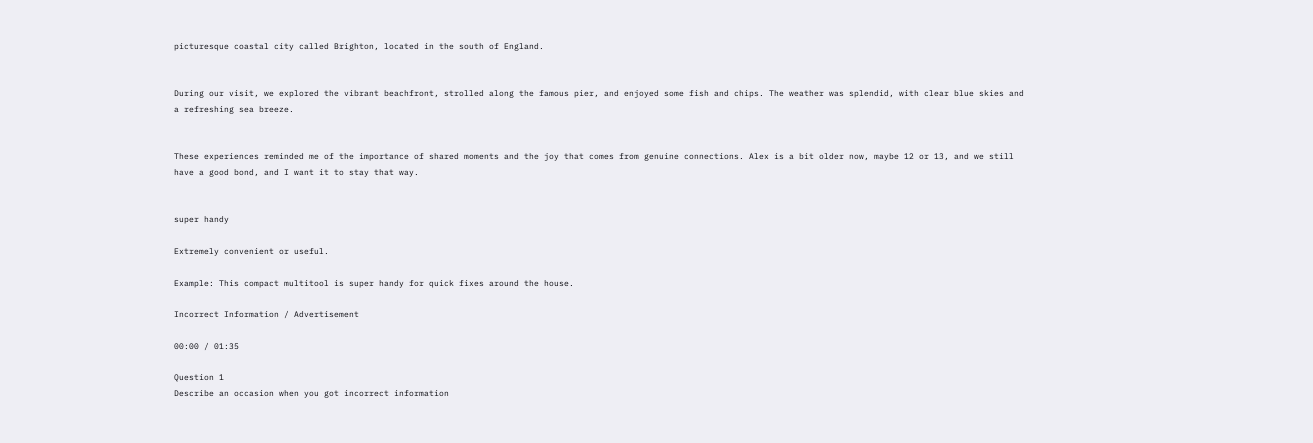picturesque coastal city called Brighton, located in the south of England.


During our visit, we explored the vibrant beachfront, strolled along the famous pier, and enjoyed some fish and chips. The weather was splendid, with clear blue skies and a refreshing sea breeze.


These experiences reminded me of the importance of shared moments and the joy that comes from genuine connections. Alex is a bit older now, maybe 12 or 13, and we still have a good bond, and I want it to stay that way.


super handy

Extremely convenient or useful.

Example: This compact multitool is super handy for quick fixes around the house.

Incorrect Information / Advertisement

00:00 / 01:35

Question 1
Describe an occasion when you got incorrect information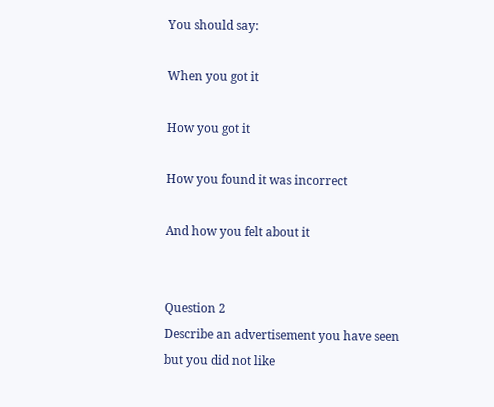You should say:

When you got it

How you got it

How you found it was incorrect

And how you felt about it


Question 2
Describe an advertisement you have seen but you did not like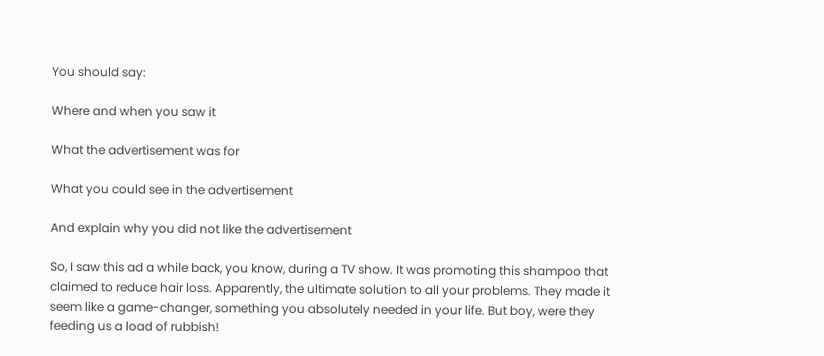You should say:

Where and when you saw it

What the advertisement was for

What you could see in the advertisement

And explain why you did not like the advertisement

So, I saw this ad a while back, you know, during a TV show. It was promoting this shampoo that claimed to reduce hair loss. Apparently, the ultimate solution to all your problems. They made it seem like a game-changer, something you absolutely needed in your life. But boy, were they feeding us a load of rubbish!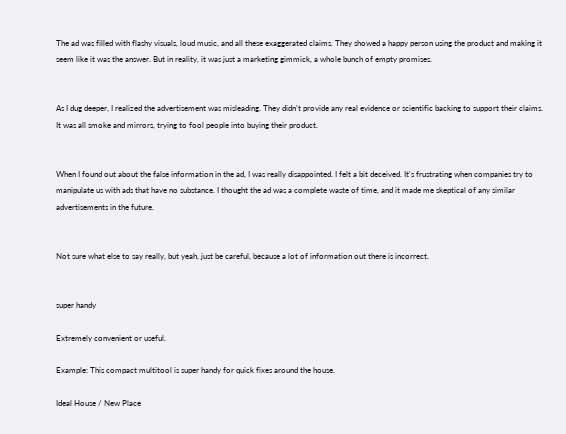The ad was filled with flashy visuals, loud music, and all these exaggerated claims. They showed a happy person using the product and making it seem like it was the answer. But in reality, it was just a marketing gimmick, a whole bunch of empty promises.


As I dug deeper, I realized the advertisement was misleading. They didn't provide any real evidence or scientific backing to support their claims. It was all smoke and mirrors, trying to fool people into buying their product.


When I found out about the false information in the ad, I was really disappointed. I felt a bit deceived. It's frustrating when companies try to manipulate us with ads that have no substance. I thought the ad was a complete waste of time, and it made me skeptical of any similar advertisements in the future.


Not sure what else to say really, but yeah, just be careful, because a lot of information out there is incorrect.


super handy

Extremely convenient or useful.

Example: This compact multitool is super handy for quick fixes around the house.

Ideal House / New Place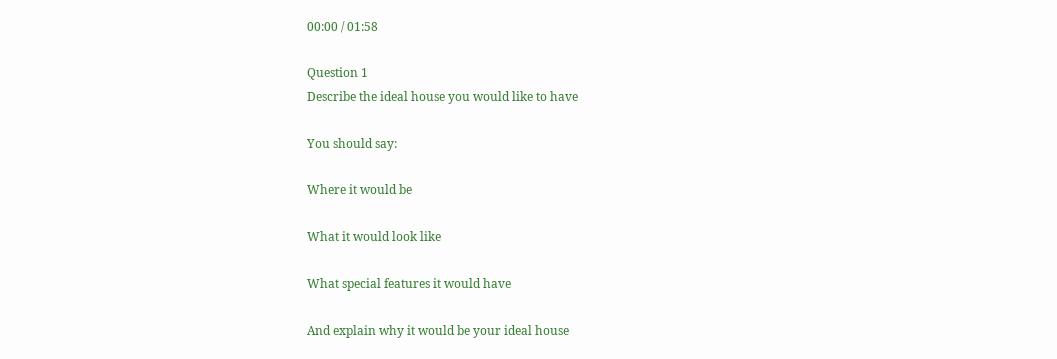00:00 / 01:58

Question 1
Describe the ideal house you would like to have

You should say:

Where it would be

What it would look like

What special features it would have

And explain why it would be your ideal house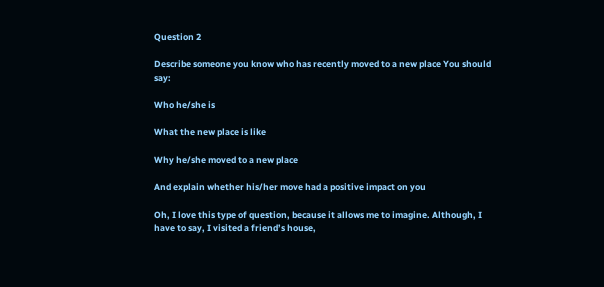Question 2

Describe someone you know who has recently moved to a new place You should say:

Who he/she is

What the new place is like

Why he/she moved to a new place

And explain whether his/her move had a positive impact on you

Oh, I love this type of question, because it allows me to imagine. Although, I have to say, I visited a friend’s house,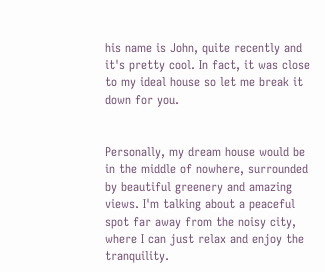his name is John, quite recently and it's pretty cool. In fact, it was close to my ideal house so let me break it down for you.


Personally, my dream house would be in the middle of nowhere, surrounded by beautiful greenery and amazing views. I'm talking about a peaceful spot far away from the noisy city, where I can just relax and enjoy the tranquility.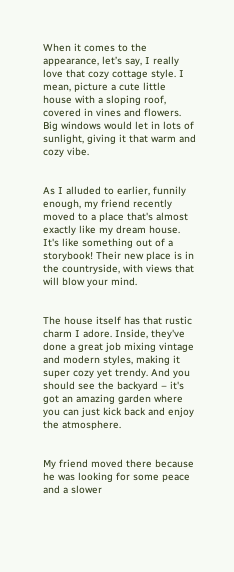When it comes to the appearance, let’s say, I really love that cozy cottage style. I mean, picture a cute little house with a sloping roof, covered in vines and flowers. Big windows would let in lots of sunlight, giving it that warm and cozy vibe.


As I alluded to earlier, funnily enough, my friend recently moved to a place that's almost exactly like my dream house. It's like something out of a storybook! Their new place is in the countryside, with views that will blow your mind.


The house itself has that rustic charm I adore. Inside, they've done a great job mixing vintage and modern styles, making it super cozy yet trendy. And you should see the backyard – it's got an amazing garden where you can just kick back and enjoy the atmosphere.


My friend moved there because he was looking for some peace and a slower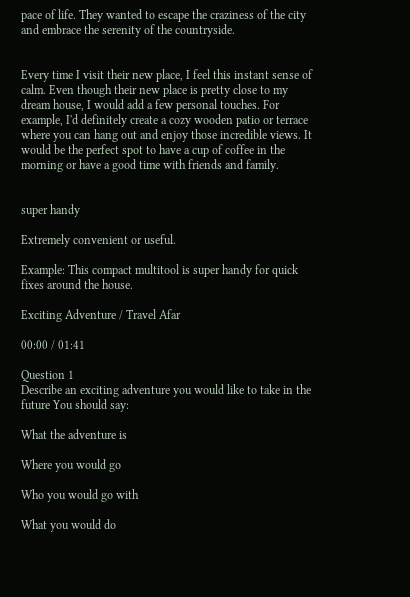pace of life. They wanted to escape the craziness of the city and embrace the serenity of the countryside.


Every time I visit their new place, I feel this instant sense of calm. Even though their new place is pretty close to my dream house, I would add a few personal touches. For example, I'd definitely create a cozy wooden patio or terrace where you can hang out and enjoy those incredible views. It would be the perfect spot to have a cup of coffee in the morning or have a good time with friends and family.


super handy

Extremely convenient or useful.

Example: This compact multitool is super handy for quick fixes around the house.

Exciting Adventure / Travel Afar

00:00 / 01:41

Question 1
Describe an exciting adventure you would like to take in the future You should say:

What the adventure is

Where you would go

Who you would go with

What you would do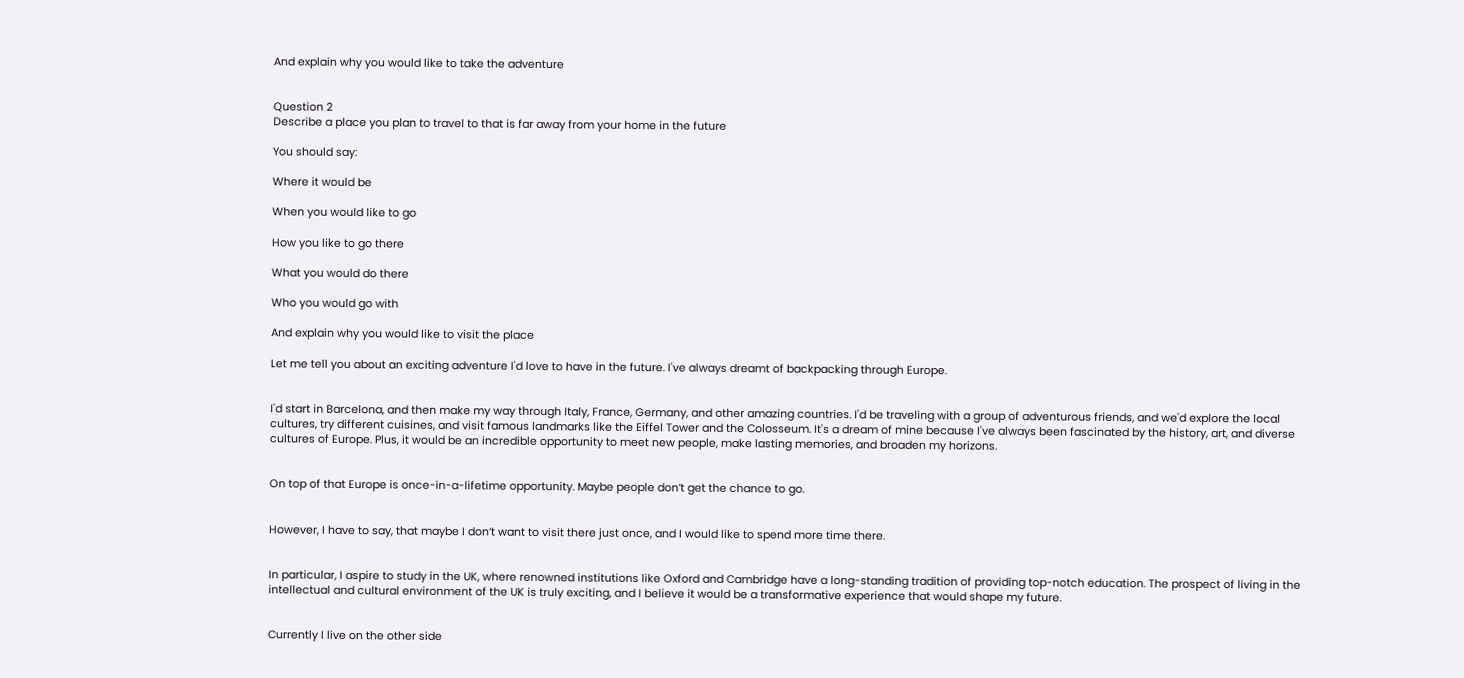And explain why you would like to take the adventure


Question 2
Describe a place you plan to travel to that is far away from your home in the future

You should say:

Where it would be

When you would like to go

How you like to go there

What you would do there

Who you would go with

And explain why you would like to visit the place

Let me tell you about an exciting adventure I'd love to have in the future. I've always dreamt of backpacking through Europe.


I'd start in Barcelona, and then make my way through Italy, France, Germany, and other amazing countries. I'd be traveling with a group of adventurous friends, and we'd explore the local cultures, try different cuisines, and visit famous landmarks like the Eiffel Tower and the Colosseum. It's a dream of mine because I've always been fascinated by the history, art, and diverse cultures of Europe. Plus, it would be an incredible opportunity to meet new people, make lasting memories, and broaden my horizons.


On top of that Europe is once-in-a-lifetime opportunity. Maybe people don’t get the chance to go.


However, I have to say, that maybe I don’t want to visit there just once, and I would like to spend more time there.


In particular, I aspire to study in the UK, where renowned institutions like Oxford and Cambridge have a long-standing tradition of providing top-notch education. The prospect of living in the intellectual and cultural environment of the UK is truly exciting, and I believe it would be a transformative experience that would shape my future.


Currently I live on the other side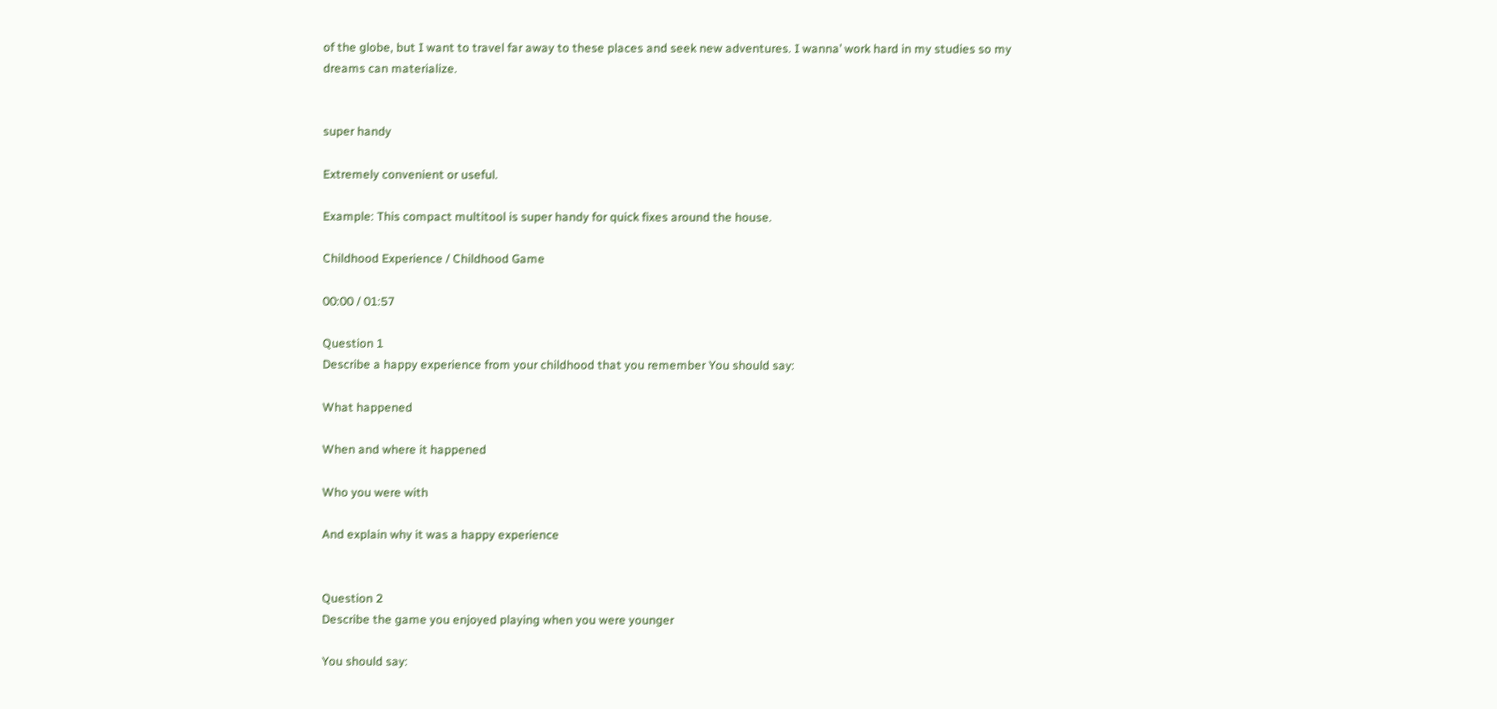of the globe, but I want to travel far away to these places and seek new adventures. I wanna’ work hard in my studies so my dreams can materialize.


super handy

Extremely convenient or useful.

Example: This compact multitool is super handy for quick fixes around the house.

Childhood Experience / Childhood Game

00:00 / 01:57

Question 1
Describe a happy experience from your childhood that you remember You should say:

What happened

When and where it happened

Who you were with

And explain why it was a happy experience


Question 2
Describe the game you enjoyed playing when you were younger

You should say: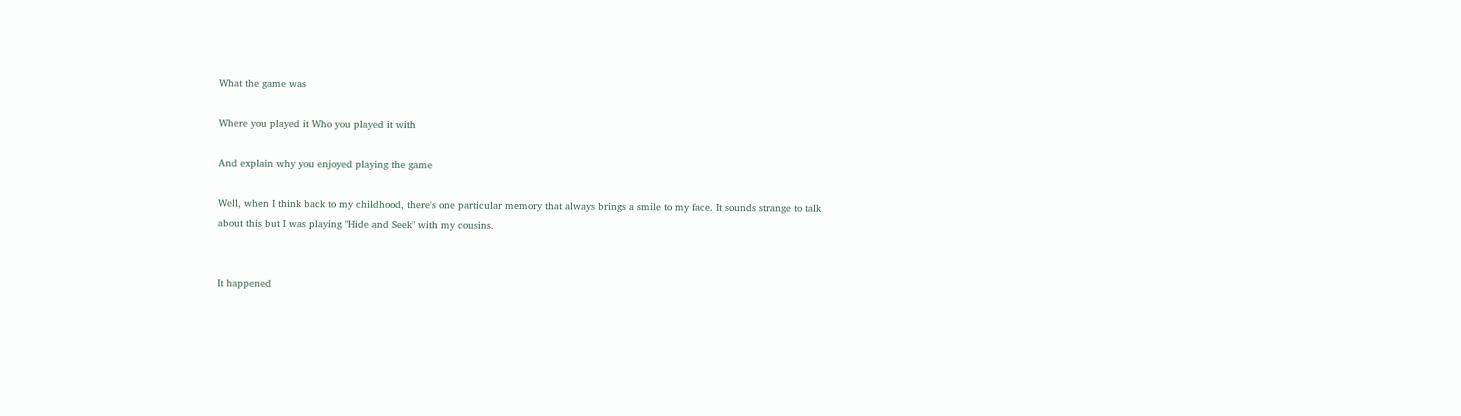What the game was

Where you played it Who you played it with

And explain why you enjoyed playing the game

Well, when I think back to my childhood, there's one particular memory that always brings a smile to my face. It sounds strange to talk about this but I was playing "Hide and Seek" with my cousins.


It happened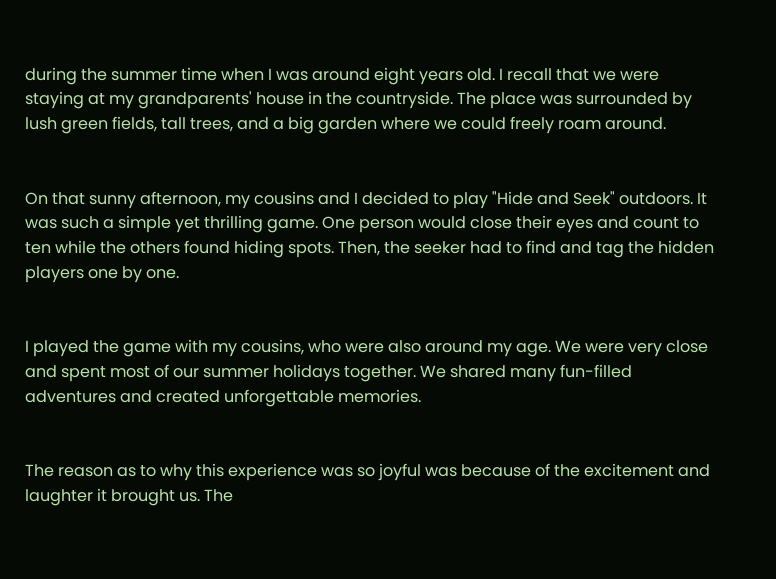during the summer time when I was around eight years old. I recall that we were staying at my grandparents' house in the countryside. The place was surrounded by lush green fields, tall trees, and a big garden where we could freely roam around.


On that sunny afternoon, my cousins and I decided to play "Hide and Seek" outdoors. It was such a simple yet thrilling game. One person would close their eyes and count to ten while the others found hiding spots. Then, the seeker had to find and tag the hidden players one by one.


I played the game with my cousins, who were also around my age. We were very close and spent most of our summer holidays together. We shared many fun-filled adventures and created unforgettable memories.


The reason as to why this experience was so joyful was because of the excitement and laughter it brought us. The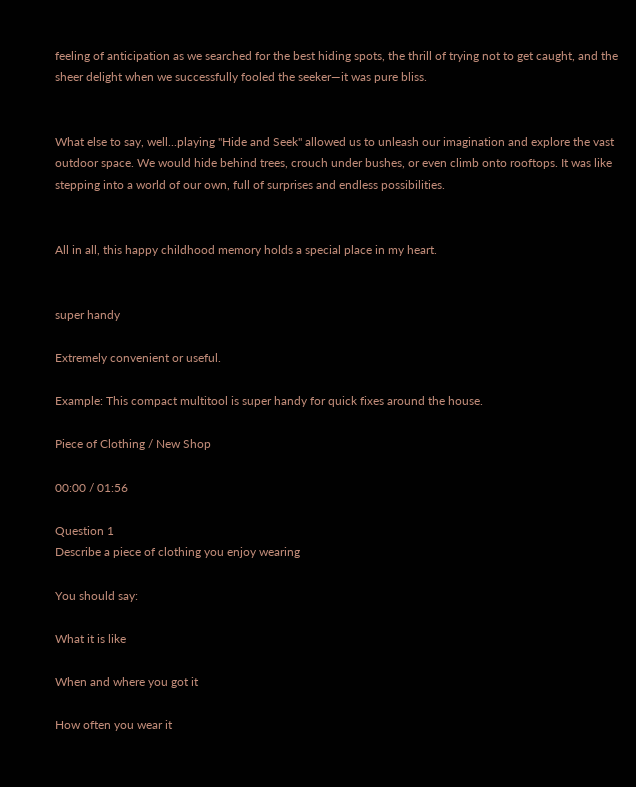feeling of anticipation as we searched for the best hiding spots, the thrill of trying not to get caught, and the sheer delight when we successfully fooled the seeker—it was pure bliss.


What else to say, well...playing "Hide and Seek" allowed us to unleash our imagination and explore the vast outdoor space. We would hide behind trees, crouch under bushes, or even climb onto rooftops. It was like stepping into a world of our own, full of surprises and endless possibilities.


All in all, this happy childhood memory holds a special place in my heart.


super handy

Extremely convenient or useful.

Example: This compact multitool is super handy for quick fixes around the house.

Piece of Clothing / New Shop

00:00 / 01:56

Question 1
Describe a piece of clothing you enjoy wearing

You should say:

What it is like

When and where you got it

How often you wear it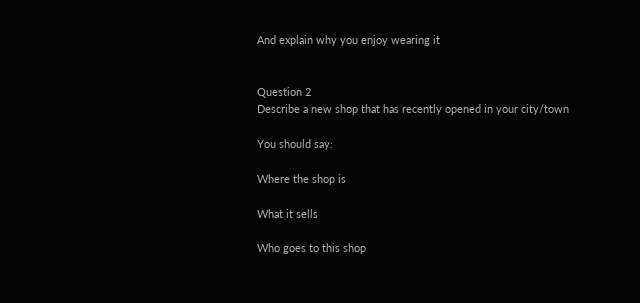And explain why you enjoy wearing it


Question 2
Describe a new shop that has recently opened in your city/town

You should say:

Where the shop is

What it sells

Who goes to this shop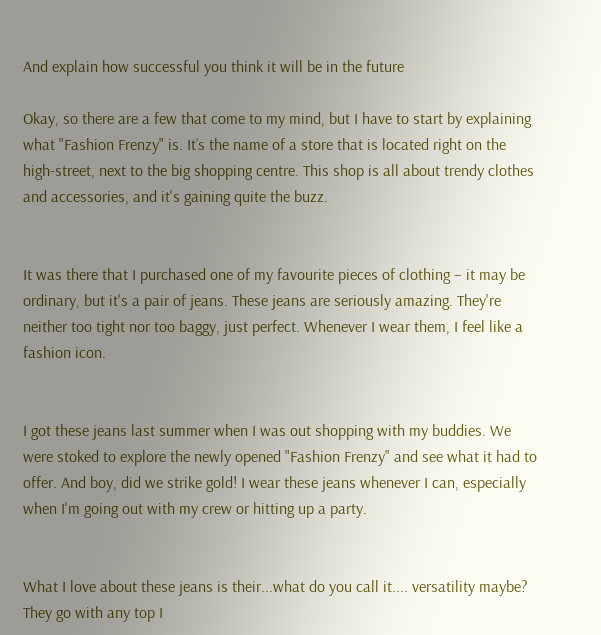And explain how successful you think it will be in the future

Okay, so there are a few that come to my mind, but I have to start by explaining what "Fashion Frenzy" is. It’s the name of a store that is located right on the high-street, next to the big shopping centre. This shop is all about trendy clothes and accessories, and it's gaining quite the buzz.


It was there that I purchased one of my favourite pieces of clothing – it may be ordinary, but it's a pair of jeans. These jeans are seriously amazing. They're neither too tight nor too baggy, just perfect. Whenever I wear them, I feel like a fashion icon.


I got these jeans last summer when I was out shopping with my buddies. We were stoked to explore the newly opened "Fashion Frenzy" and see what it had to offer. And boy, did we strike gold! I wear these jeans whenever I can, especially when I'm going out with my crew or hitting up a party.


What I love about these jeans is their...what do you call it.... versatility maybe? They go with any top I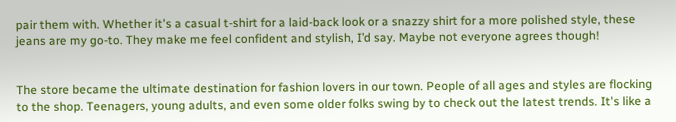pair them with. Whether it's a casual t-shirt for a laid-back look or a snazzy shirt for a more polished style, these jeans are my go-to. They make me feel confident and stylish, I’d say. Maybe not everyone agrees though!


The store became the ultimate destination for fashion lovers in our town. People of all ages and styles are flocking to the shop. Teenagers, young adults, and even some older folks swing by to check out the latest trends. It's like a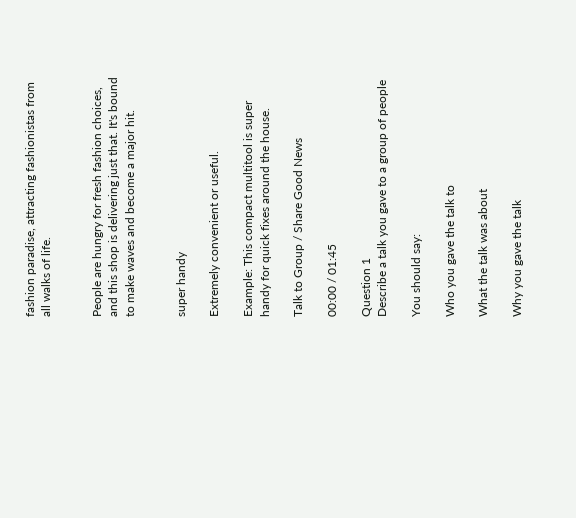fashion paradise, attracting fashionistas from all walks of life.


People are hungry for fresh fashion choices, and this shop is delivering just that. It's bound to make waves and become a major hit.


super handy

Extremely convenient or useful.

Example: This compact multitool is super handy for quick fixes around the house.

Talk to Group / Share Good News

00:00 / 01:45

Question 1
Describe a talk you gave to a group of people

You should say:

Who you gave the talk to

What the talk was about

Why you gave the talk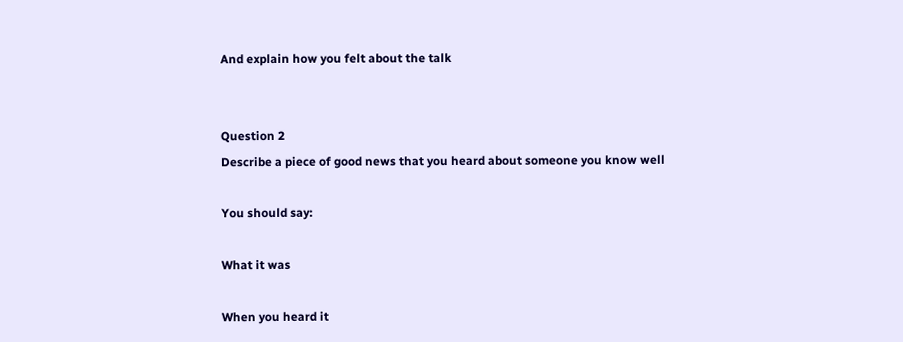And explain how you felt about the talk


Question 2
Describe a piece of good news that you heard about someone you know well

You should say:

What it was

When you heard it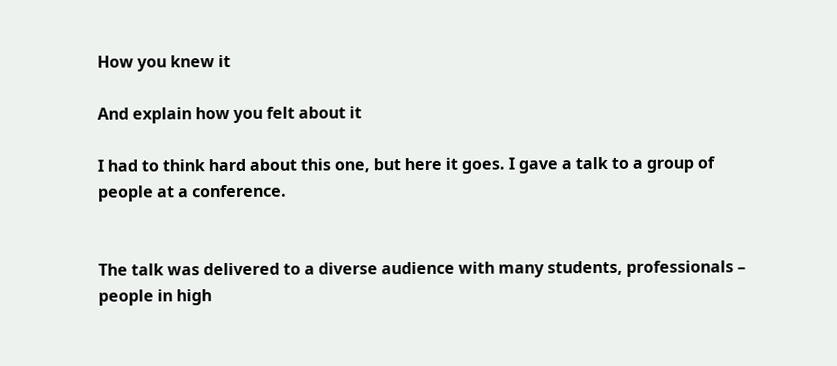How you knew it

And explain how you felt about it

I had to think hard about this one, but here it goes. I gave a talk to a group of people at a conference.


The talk was delivered to a diverse audience with many students, professionals – people in high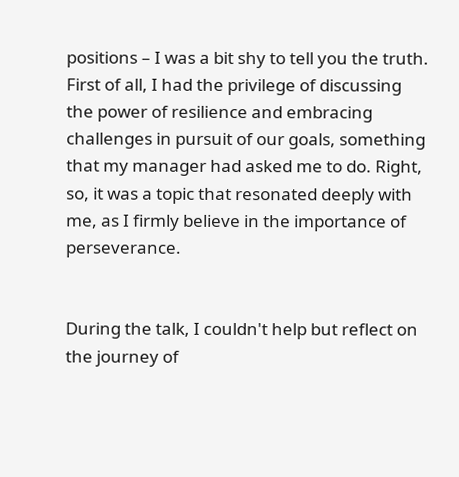positions – I was a bit shy to tell you the truth. First of all, I had the privilege of discussing the power of resilience and embracing challenges in pursuit of our goals, something that my manager had asked me to do. Right, so, it was a topic that resonated deeply with me, as I firmly believe in the importance of perseverance.


During the talk, I couldn't help but reflect on the journey of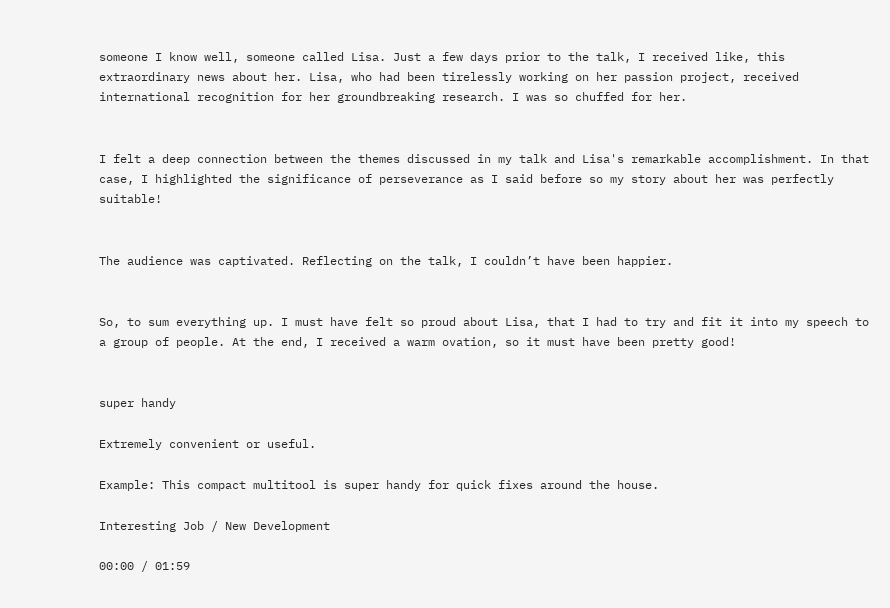someone I know well, someone called Lisa. Just a few days prior to the talk, I received like, this extraordinary news about her. Lisa, who had been tirelessly working on her passion project, received international recognition for her groundbreaking research. I was so chuffed for her.


I felt a deep connection between the themes discussed in my talk and Lisa's remarkable accomplishment. In that case, I highlighted the significance of perseverance as I said before so my story about her was perfectly suitable!


The audience was captivated. Reflecting on the talk, I couldn’t have been happier.


So, to sum everything up. I must have felt so proud about Lisa, that I had to try and fit it into my speech to a group of people. At the end, I received a warm ovation, so it must have been pretty good!


super handy

Extremely convenient or useful.

Example: This compact multitool is super handy for quick fixes around the house.

Interesting Job / New Development

00:00 / 01:59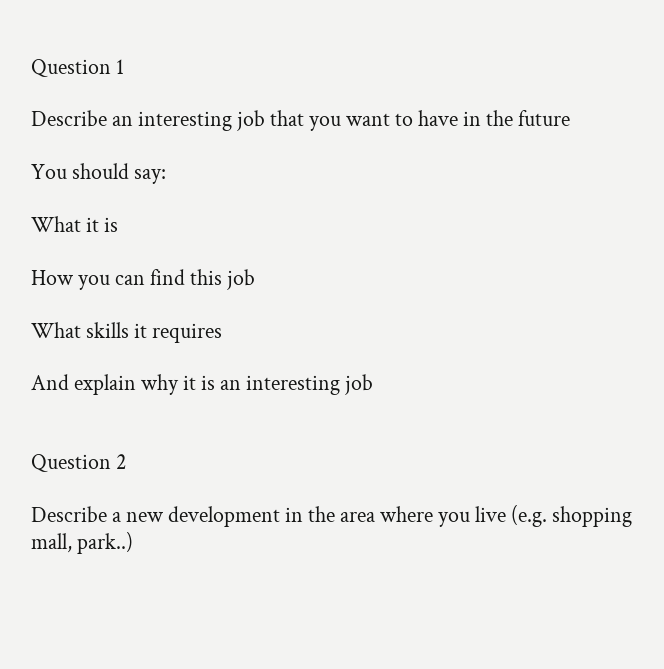Question 1

Describe an interesting job that you want to have in the future

You should say:

What it is

How you can find this job

What skills it requires

And explain why it is an interesting job


Question 2

Describe a new development in the area where you live (e.g. shopping mall, park..)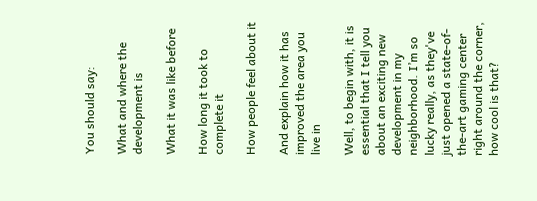You should say:

What and where the development is

What it was like before

How long it took to complete it

How people feel about it

And explain how it has improved the area you live in

Well, to begin with, it is essential that I tell you about an exciting new development in my neighborhood. I’m so lucky really, as they've just opened a state-of-the-art gaming center right around the corner, how cool is that?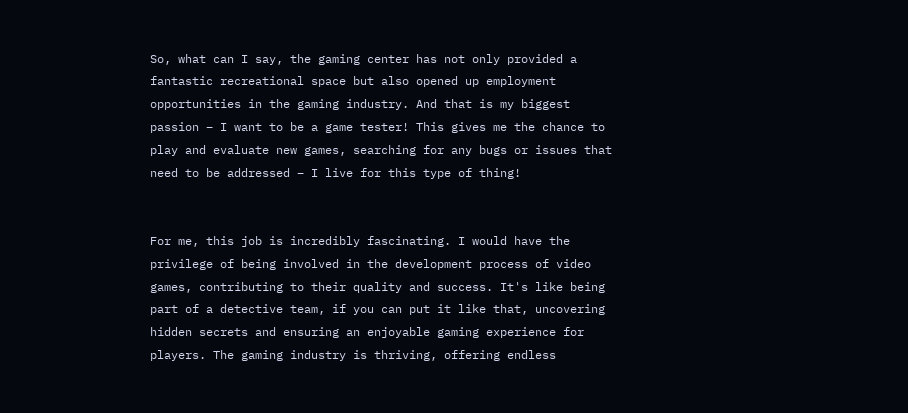So, what can I say, the gaming center has not only provided a fantastic recreational space but also opened up employment opportunities in the gaming industry. And that is my biggest passion – I want to be a game tester! This gives me the chance to play and evaluate new games, searching for any bugs or issues that need to be addressed – I live for this type of thing!


For me, this job is incredibly fascinating. I would have the privilege of being involved in the development process of video games, contributing to their quality and success. It's like being part of a detective team, if you can put it like that, uncovering hidden secrets and ensuring an enjoyable gaming experience for players. The gaming industry is thriving, offering endless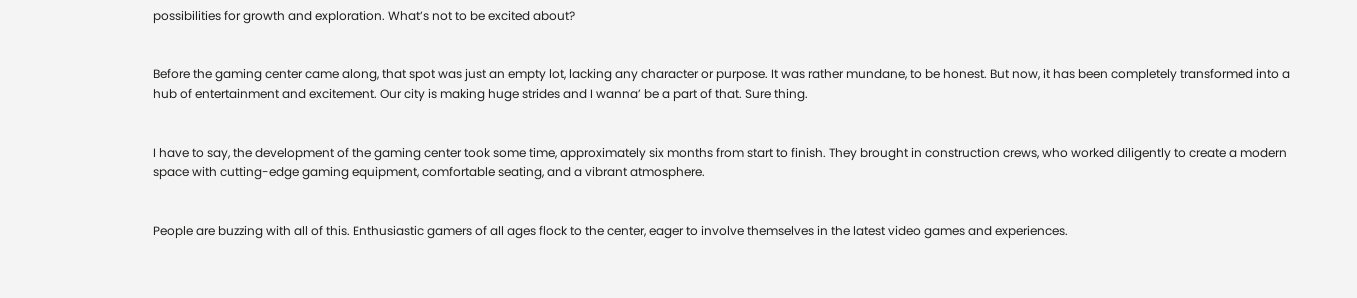possibilities for growth and exploration. What’s not to be excited about?


Before the gaming center came along, that spot was just an empty lot, lacking any character or purpose. It was rather mundane, to be honest. But now, it has been completely transformed into a hub of entertainment and excitement. Our city is making huge strides and I wanna’ be a part of that. Sure thing.


I have to say, the development of the gaming center took some time, approximately six months from start to finish. They brought in construction crews, who worked diligently to create a modern space with cutting-edge gaming equipment, comfortable seating, and a vibrant atmosphere.


People are buzzing with all of this. Enthusiastic gamers of all ages flock to the center, eager to involve themselves in the latest video games and experiences.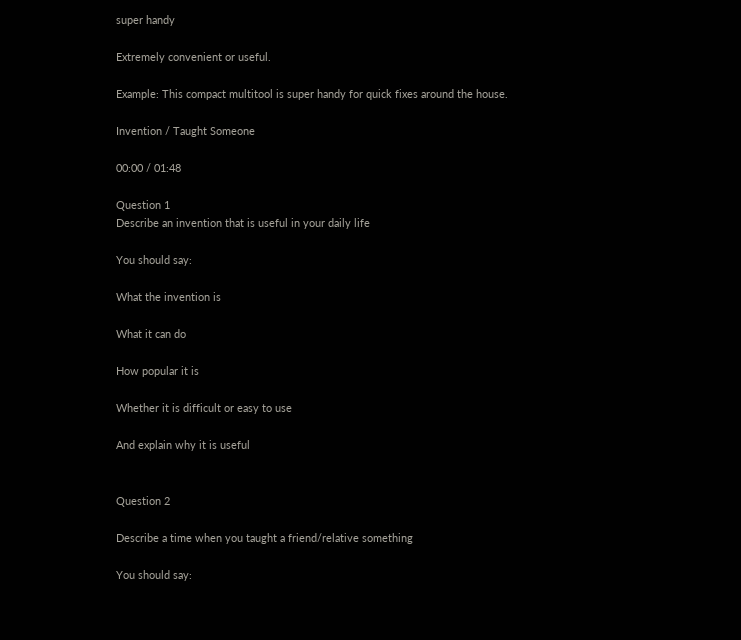super handy

Extremely convenient or useful.

Example: This compact multitool is super handy for quick fixes around the house.

Invention / Taught Someone

00:00 / 01:48

Question 1
Describe an invention that is useful in your daily life

You should say:

What the invention is

What it can do

How popular it is

Whether it is difficult or easy to use

And explain why it is useful


Question 2

Describe a time when you taught a friend/relative something

You should say: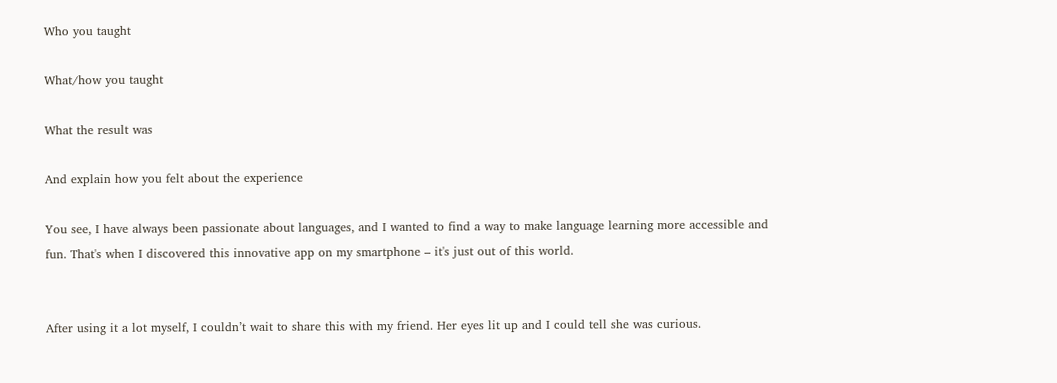Who you taught

What/how you taught

What the result was

And explain how you felt about the experience

You see, I have always been passionate about languages, and I wanted to find a way to make language learning more accessible and fun. That's when I discovered this innovative app on my smartphone – it's just out of this world.


After using it a lot myself, I couldn’t wait to share this with my friend. Her eyes lit up and I could tell she was curious.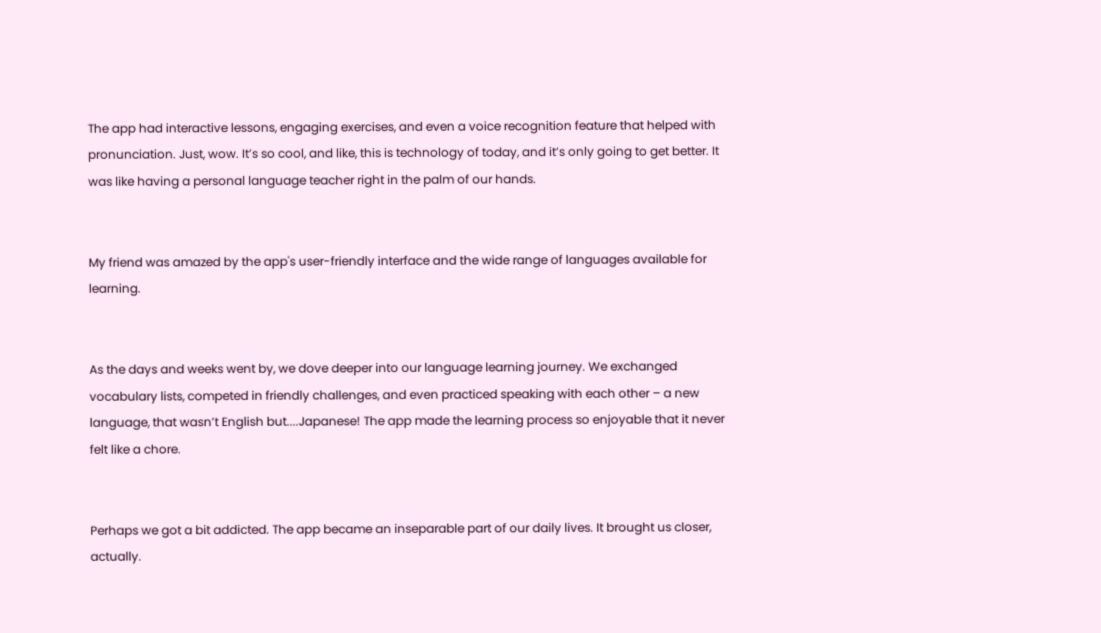The app had interactive lessons, engaging exercises, and even a voice recognition feature that helped with pronunciation. Just, wow. It’s so cool, and like, this is technology of today, and it’s only going to get better. It was like having a personal language teacher right in the palm of our hands.


My friend was amazed by the app's user-friendly interface and the wide range of languages available for learning.


As the days and weeks went by, we dove deeper into our language learning journey. We exchanged vocabulary lists, competed in friendly challenges, and even practiced speaking with each other – a new language, that wasn’t English but....Japanese! The app made the learning process so enjoyable that it never felt like a chore.


Perhaps we got a bit addicted. The app became an inseparable part of our daily lives. It brought us closer, actually.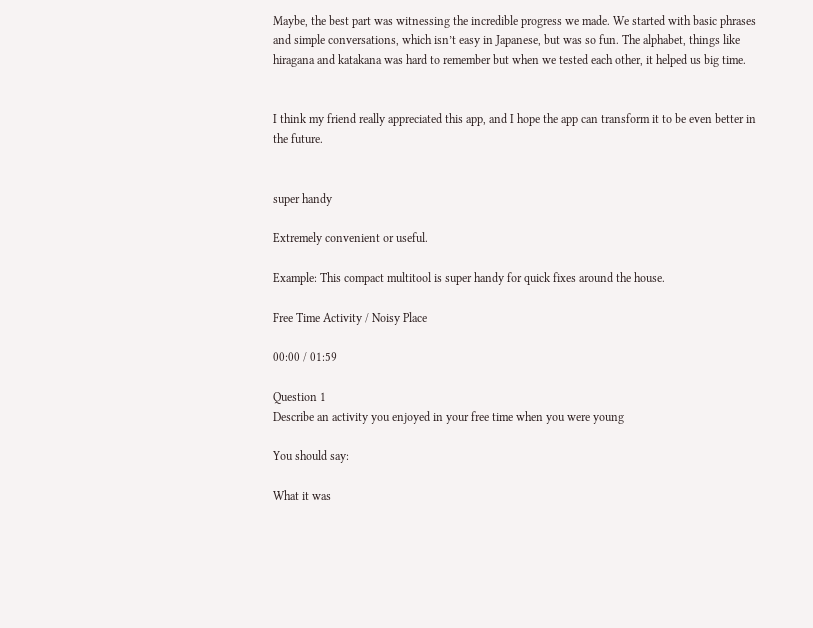Maybe, the best part was witnessing the incredible progress we made. We started with basic phrases and simple conversations, which isn’t easy in Japanese, but was so fun. The alphabet, things like hiragana and katakana was hard to remember but when we tested each other, it helped us big time.


I think my friend really appreciated this app, and I hope the app can transform it to be even better in the future.


super handy

Extremely convenient or useful.

Example: This compact multitool is super handy for quick fixes around the house.

Free Time Activity / Noisy Place

00:00 / 01:59

Question 1
Describe an activity you enjoyed in your free time when you were young

You should say:

What it was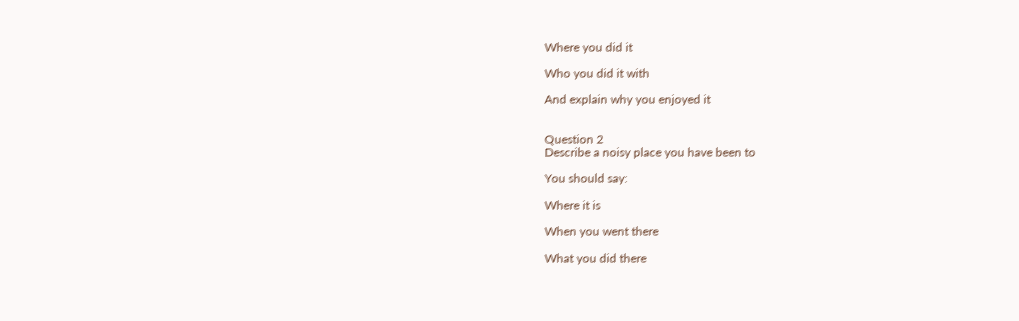Where you did it

Who you did it with

And explain why you enjoyed it


Question 2
Describe a noisy place you have been to

You should say:

Where it is

When you went there

What you did there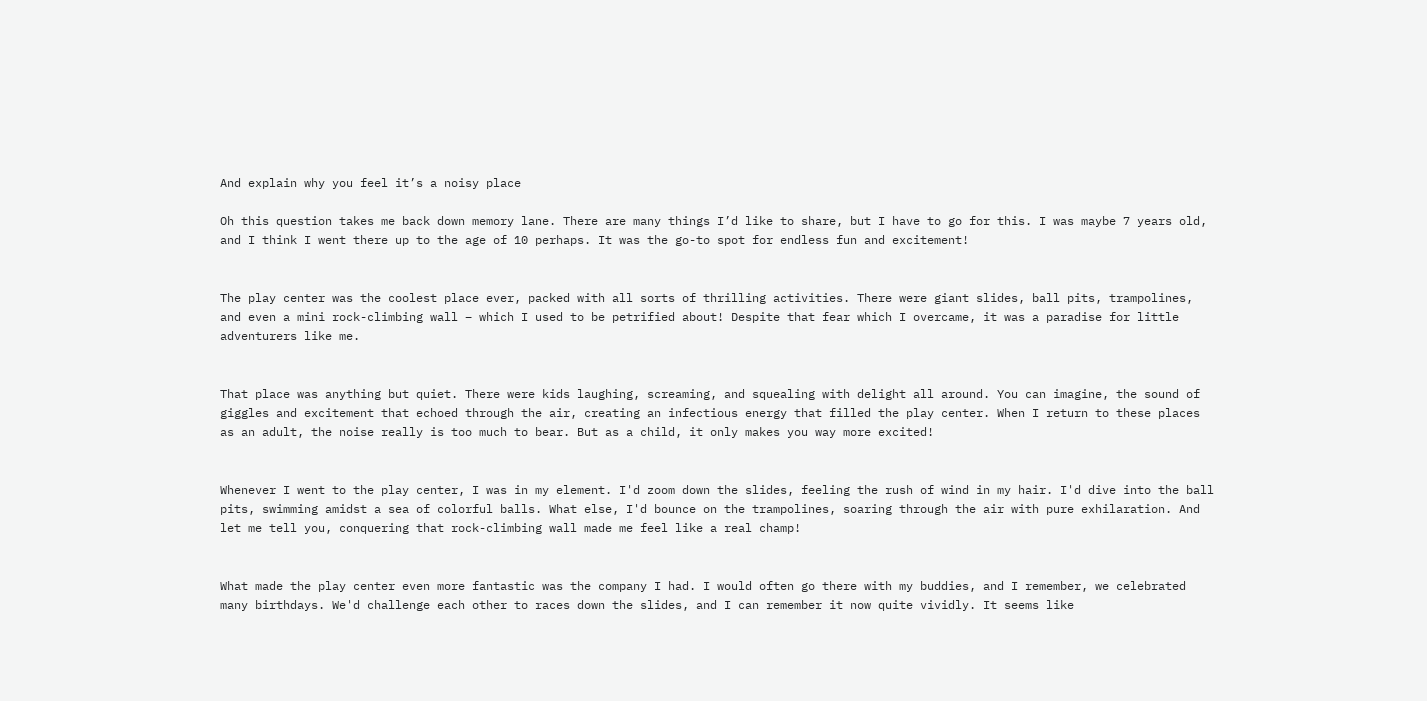And explain why you feel it’s a noisy place

Oh this question takes me back down memory lane. There are many things I’d like to share, but I have to go for this. I was maybe 7 years old, and I think I went there up to the age of 10 perhaps. It was the go-to spot for endless fun and excitement!


The play center was the coolest place ever, packed with all sorts of thrilling activities. There were giant slides, ball pits, trampolines, and even a mini rock-climbing wall – which I used to be petrified about! Despite that fear which I overcame, it was a paradise for little adventurers like me.


That place was anything but quiet. There were kids laughing, screaming, and squealing with delight all around. You can imagine, the sound of giggles and excitement that echoed through the air, creating an infectious energy that filled the play center. When I return to these places as an adult, the noise really is too much to bear. But as a child, it only makes you way more excited!


Whenever I went to the play center, I was in my element. I'd zoom down the slides, feeling the rush of wind in my hair. I'd dive into the ball pits, swimming amidst a sea of colorful balls. What else, I'd bounce on the trampolines, soaring through the air with pure exhilaration. And let me tell you, conquering that rock-climbing wall made me feel like a real champ!


What made the play center even more fantastic was the company I had. I would often go there with my buddies, and I remember, we celebrated many birthdays. We'd challenge each other to races down the slides, and I can remember it now quite vividly. It seems like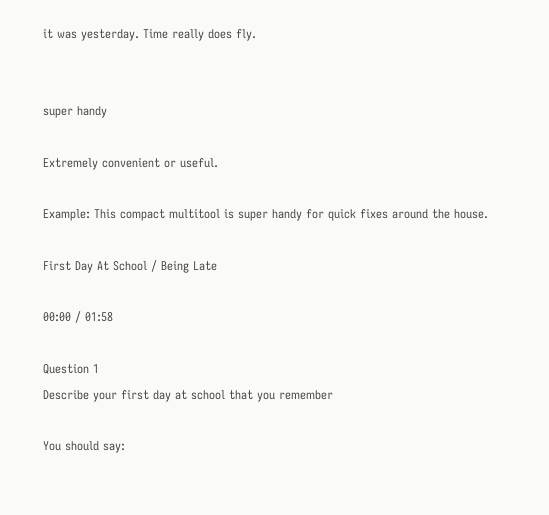it was yesterday. Time really does fly.


super handy

Extremely convenient or useful.

Example: This compact multitool is super handy for quick fixes around the house.

First Day At School / Being Late

00:00 / 01:58

Question 1
Describe your first day at school that you remember

You should say: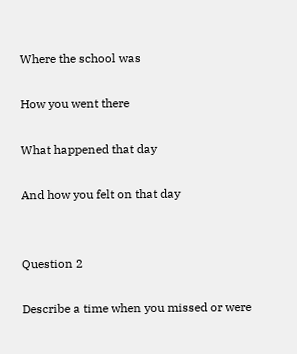Where the school was

How you went there

What happened that day

And how you felt on that day


Question 2

Describe a time when you missed or were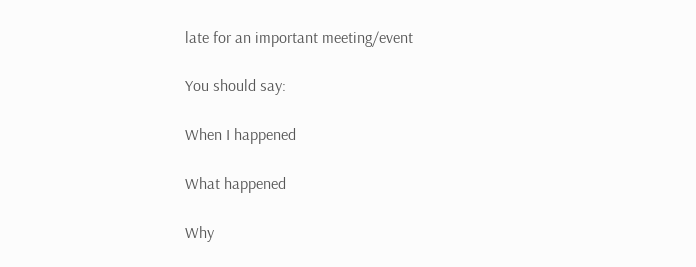late for an important meeting/event

You should say:

When I happened

What happened

Why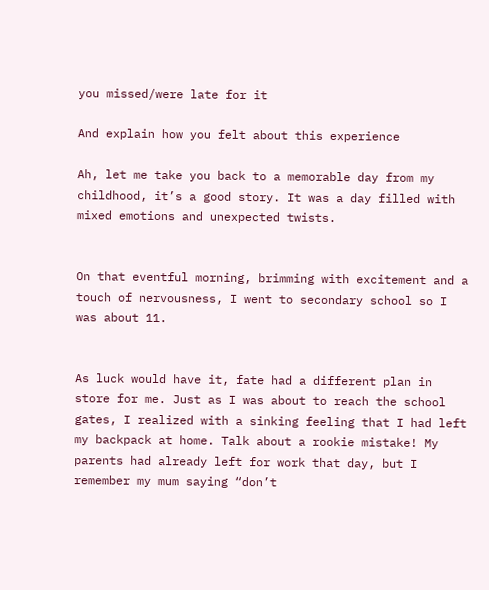you missed/were late for it

And explain how you felt about this experience

Ah, let me take you back to a memorable day from my childhood, it’s a good story. It was a day filled with mixed emotions and unexpected twists.


On that eventful morning, brimming with excitement and a touch of nervousness, I went to secondary school so I was about 11.


As luck would have it, fate had a different plan in store for me. Just as I was about to reach the school gates, I realized with a sinking feeling that I had left my backpack at home. Talk about a rookie mistake! My parents had already left for work that day, but I remember my mum saying “don’t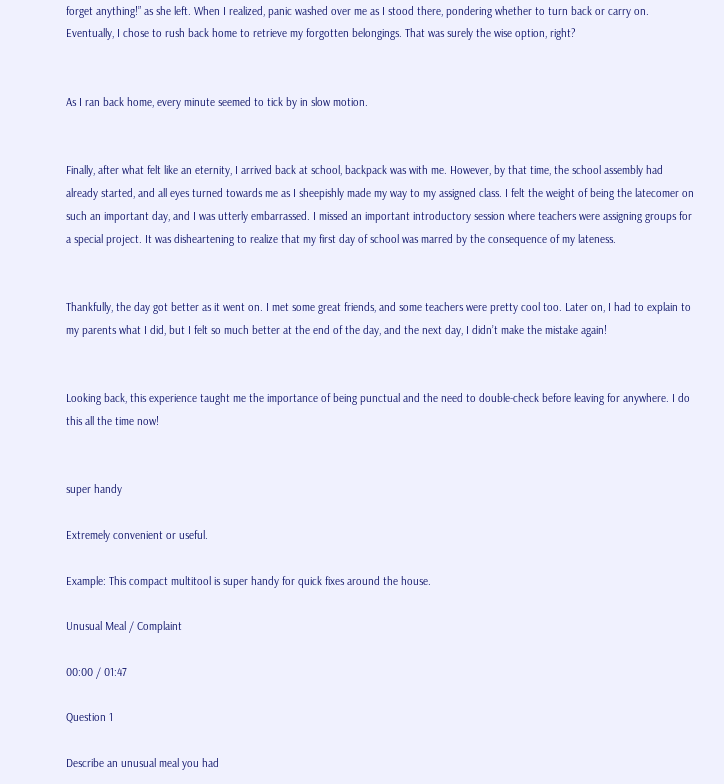forget anything!” as she left. When I realized, panic washed over me as I stood there, pondering whether to turn back or carry on. Eventually, I chose to rush back home to retrieve my forgotten belongings. That was surely the wise option, right?


As I ran back home, every minute seemed to tick by in slow motion.


Finally, after what felt like an eternity, I arrived back at school, backpack was with me. However, by that time, the school assembly had already started, and all eyes turned towards me as I sheepishly made my way to my assigned class. I felt the weight of being the latecomer on such an important day, and I was utterly embarrassed. I missed an important introductory session where teachers were assigning groups for a special project. It was disheartening to realize that my first day of school was marred by the consequence of my lateness.


Thankfully, the day got better as it went on. I met some great friends, and some teachers were pretty cool too. Later on, I had to explain to my parents what I did, but I felt so much better at the end of the day, and the next day, I didn’t make the mistake again!


Looking back, this experience taught me the importance of being punctual and the need to double-check before leaving for anywhere. I do this all the time now!


super handy

Extremely convenient or useful.

Example: This compact multitool is super handy for quick fixes around the house.

Unusual Meal / Complaint

00:00 / 01:47

Question 1

Describe an unusual meal you had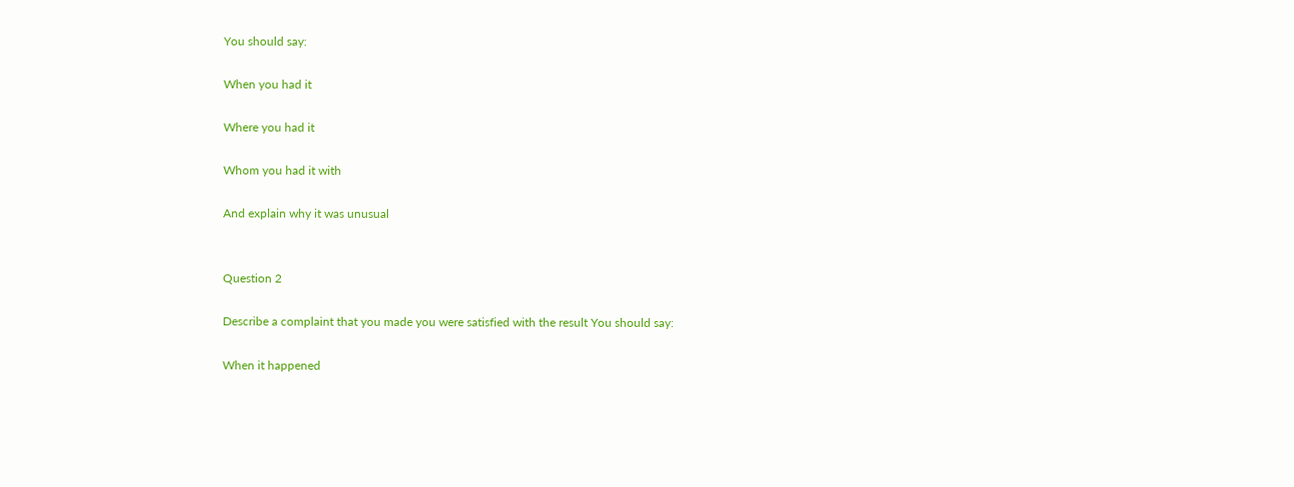You should say:

When you had it

Where you had it

Whom you had it with

And explain why it was unusual


Question 2

Describe a complaint that you made you were satisfied with the result You should say:

When it happened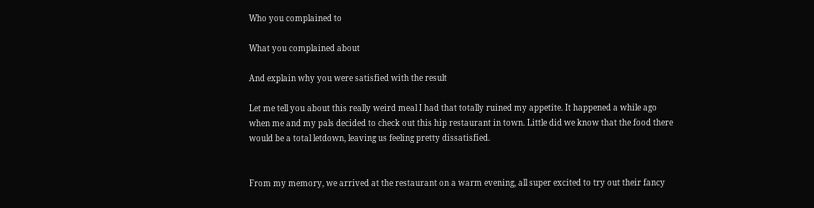Who you complained to

What you complained about

And explain why you were satisfied with the result

Let me tell you about this really weird meal I had that totally ruined my appetite. It happened a while ago when me and my pals decided to check out this hip restaurant in town. Little did we know that the food there would be a total letdown, leaving us feeling pretty dissatisfied.


From my memory, we arrived at the restaurant on a warm evening, all super excited to try out their fancy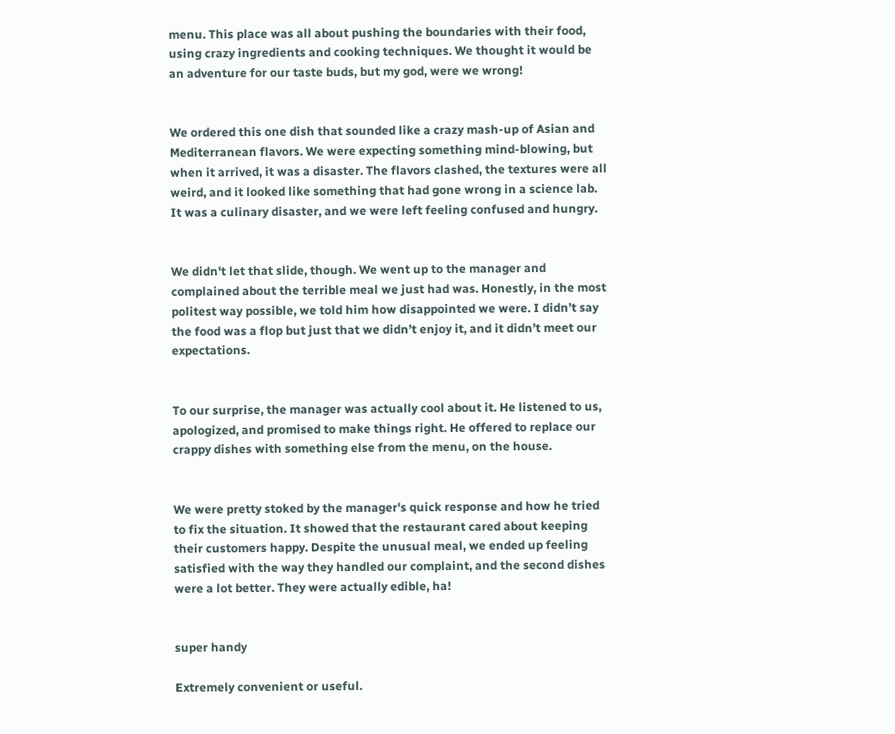menu. This place was all about pushing the boundaries with their food, using crazy ingredients and cooking techniques. We thought it would be an adventure for our taste buds, but my god, were we wrong!


We ordered this one dish that sounded like a crazy mash-up of Asian and Mediterranean flavors. We were expecting something mind-blowing, but when it arrived, it was a disaster. The flavors clashed, the textures were all weird, and it looked like something that had gone wrong in a science lab. It was a culinary disaster, and we were left feeling confused and hungry.


We didn't let that slide, though. We went up to the manager and complained about the terrible meal we just had was. Honestly, in the most politest way possible, we told him how disappointed we were. I didn’t say the food was a flop but just that we didn’t enjoy it, and it didn’t meet our expectations.


To our surprise, the manager was actually cool about it. He listened to us, apologized, and promised to make things right. He offered to replace our crappy dishes with something else from the menu, on the house.


We were pretty stoked by the manager's quick response and how he tried to fix the situation. It showed that the restaurant cared about keeping their customers happy. Despite the unusual meal, we ended up feeling satisfied with the way they handled our complaint, and the second dishes were a lot better. They were actually edible, ha!


super handy

Extremely convenient or useful.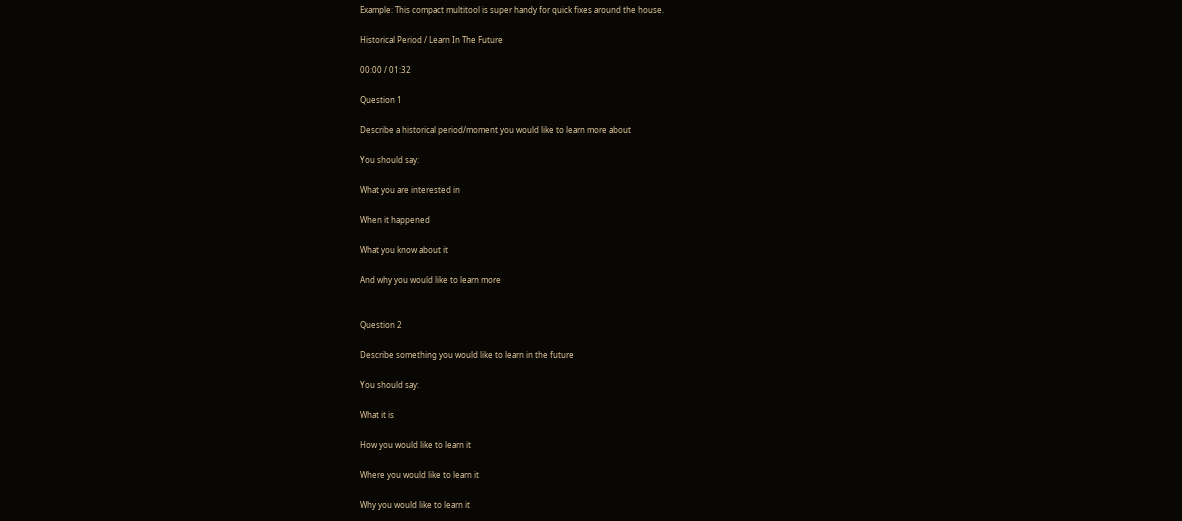Example: This compact multitool is super handy for quick fixes around the house.

Historical Period / Learn In The Future

00:00 / 01:32

Question 1

Describe a historical period/moment you would like to learn more about

You should say:

What you are interested in

When it happened

What you know about it

And why you would like to learn more


Question 2

Describe something you would like to learn in the future

You should say:

What it is

How you would like to learn it

Where you would like to learn it

Why you would like to learn it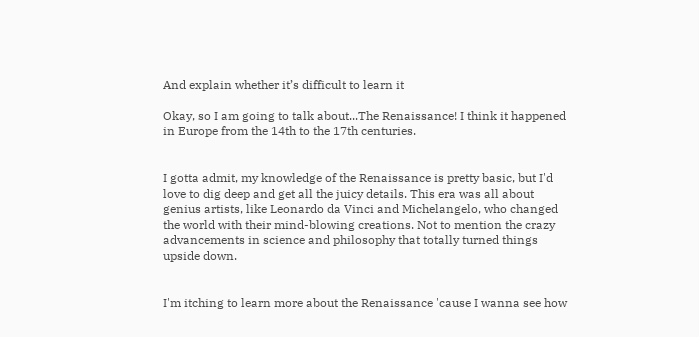And explain whether it’s difficult to learn it

Okay, so I am going to talk about...The Renaissance! I think it happened in Europe from the 14th to the 17th centuries.


I gotta admit, my knowledge of the Renaissance is pretty basic, but I'd love to dig deep and get all the juicy details. This era was all about genius artists, like Leonardo da Vinci and Michelangelo, who changed the world with their mind-blowing creations. Not to mention the crazy advancements in science and philosophy that totally turned things upside down.


I'm itching to learn more about the Renaissance 'cause I wanna see how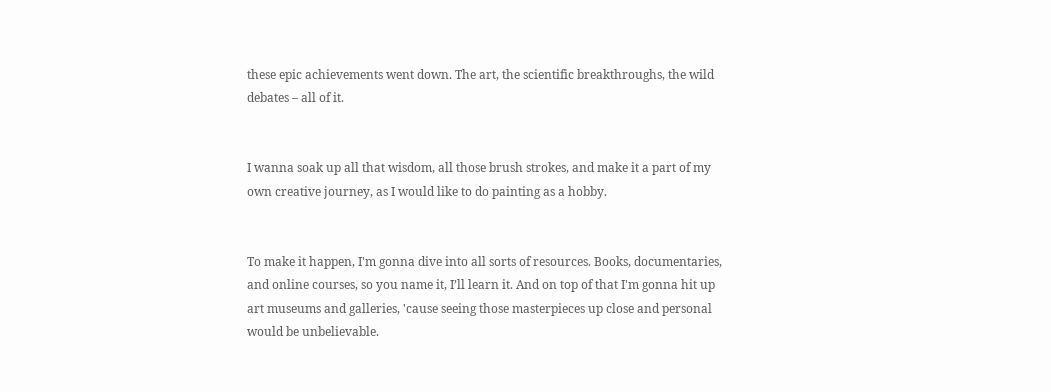these epic achievements went down. The art, the scientific breakthroughs, the wild debates – all of it.


I wanna soak up all that wisdom, all those brush strokes, and make it a part of my own creative journey, as I would like to do painting as a hobby.


To make it happen, I'm gonna dive into all sorts of resources. Books, documentaries, and online courses, so you name it, I’ll learn it. And on top of that I'm gonna hit up art museums and galleries, 'cause seeing those masterpieces up close and personal would be unbelievable.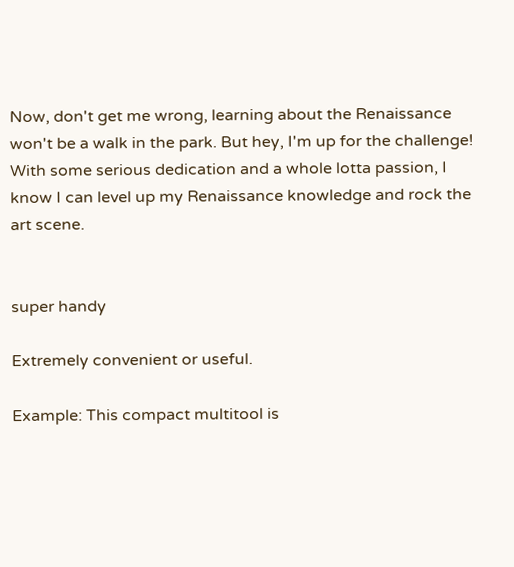Now, don't get me wrong, learning about the Renaissance won't be a walk in the park. But hey, I'm up for the challenge! With some serious dedication and a whole lotta passion, I know I can level up my Renaissance knowledge and rock the art scene.


super handy

Extremely convenient or useful.

Example: This compact multitool is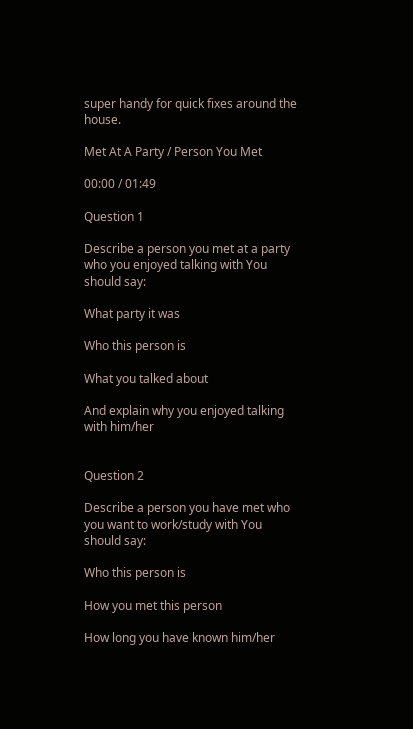super handy for quick fixes around the house.

Met At A Party / Person You Met

00:00 / 01:49

Question 1

Describe a person you met at a party who you enjoyed talking with You should say:

What party it was

Who this person is

What you talked about

And explain why you enjoyed talking with him/her


Question 2

Describe a person you have met who you want to work/study with You should say:

Who this person is

How you met this person

How long you have known him/her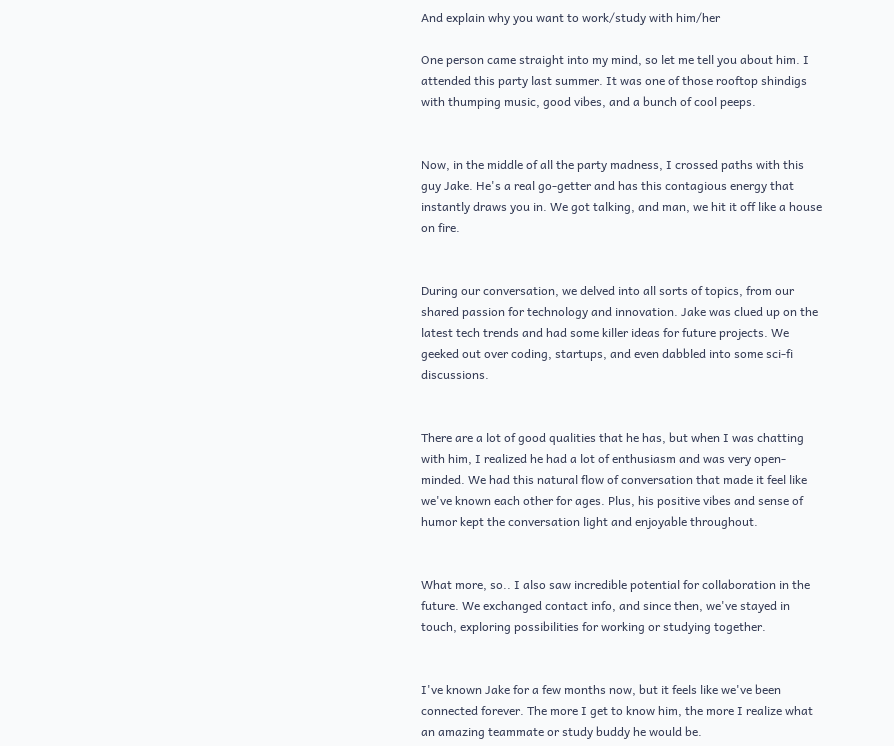And explain why you want to work/study with him/her

One person came straight into my mind, so let me tell you about him. I attended this party last summer. It was one of those rooftop shindigs with thumping music, good vibes, and a bunch of cool peeps.


Now, in the middle of all the party madness, I crossed paths with this guy Jake. He's a real go-getter and has this contagious energy that instantly draws you in. We got talking, and man, we hit it off like a house on fire.


During our conversation, we delved into all sorts of topics, from our shared passion for technology and innovation. Jake was clued up on the latest tech trends and had some killer ideas for future projects. We geeked out over coding, startups, and even dabbled into some sci-fi discussions.


There are a lot of good qualities that he has, but when I was chatting with him, I realized he had a lot of enthusiasm and was very open-minded. We had this natural flow of conversation that made it feel like we've known each other for ages. Plus, his positive vibes and sense of humor kept the conversation light and enjoyable throughout.


What more, so.. I also saw incredible potential for collaboration in the future. We exchanged contact info, and since then, we've stayed in touch, exploring possibilities for working or studying together.


I've known Jake for a few months now, but it feels like we've been connected forever. The more I get to know him, the more I realize what an amazing teammate or study buddy he would be.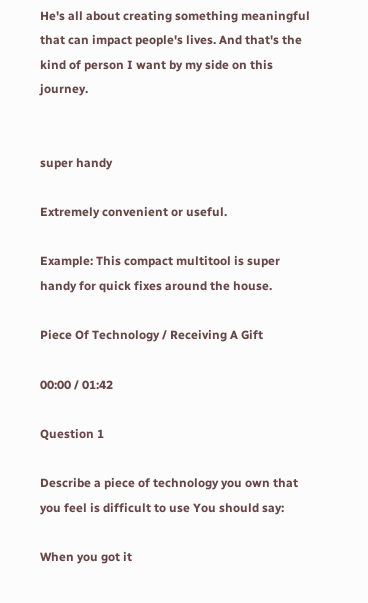He's all about creating something meaningful that can impact people's lives. And that's the kind of person I want by my side on this journey.


super handy

Extremely convenient or useful.

Example: This compact multitool is super handy for quick fixes around the house.

Piece Of Technology / Receiving A Gift

00:00 / 01:42

Question 1

Describe a piece of technology you own that you feel is difficult to use You should say:

When you got it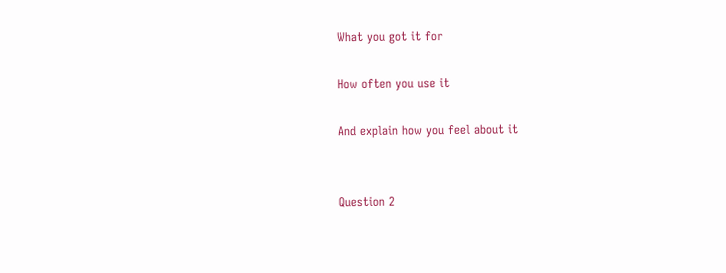What you got it for

How often you use it

And explain how you feel about it


Question 2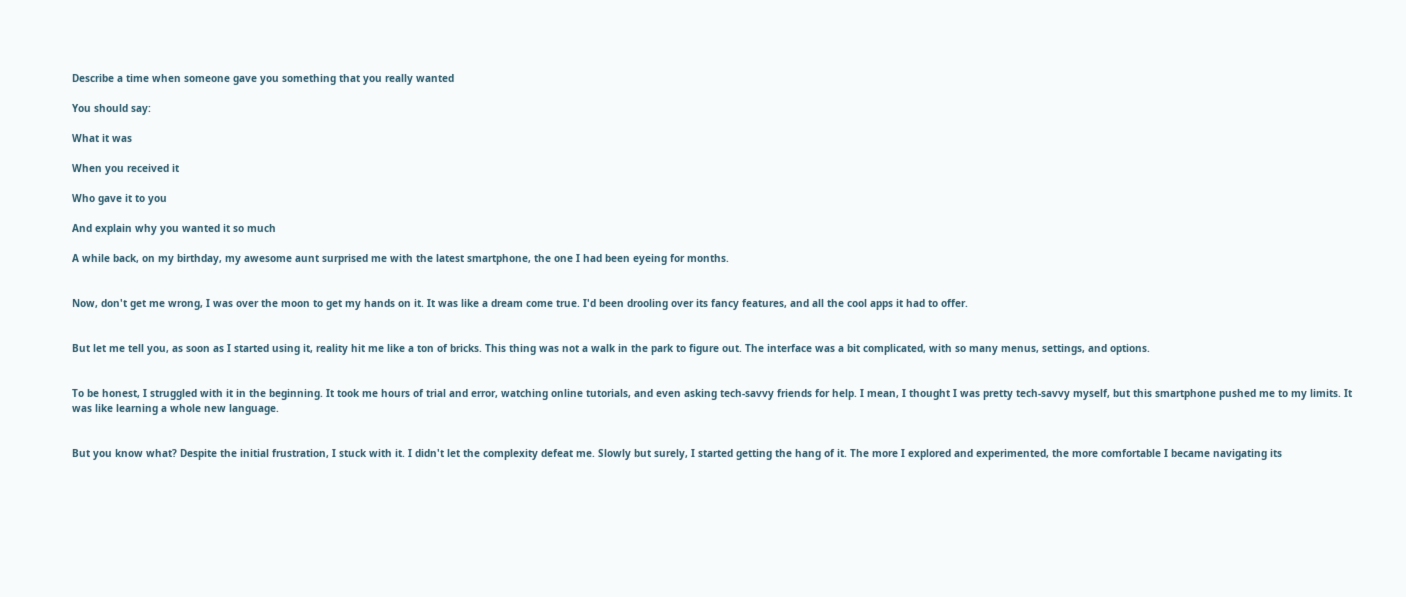Describe a time when someone gave you something that you really wanted

You should say:

What it was

When you received it

Who gave it to you

And explain why you wanted it so much

A while back, on my birthday, my awesome aunt surprised me with the latest smartphone, the one I had been eyeing for months.


Now, don't get me wrong, I was over the moon to get my hands on it. It was like a dream come true. I'd been drooling over its fancy features, and all the cool apps it had to offer.


But let me tell you, as soon as I started using it, reality hit me like a ton of bricks. This thing was not a walk in the park to figure out. The interface was a bit complicated, with so many menus, settings, and options.


To be honest, I struggled with it in the beginning. It took me hours of trial and error, watching online tutorials, and even asking tech-savvy friends for help. I mean, I thought I was pretty tech-savvy myself, but this smartphone pushed me to my limits. It was like learning a whole new language.


But you know what? Despite the initial frustration, I stuck with it. I didn't let the complexity defeat me. Slowly but surely, I started getting the hang of it. The more I explored and experimented, the more comfortable I became navigating its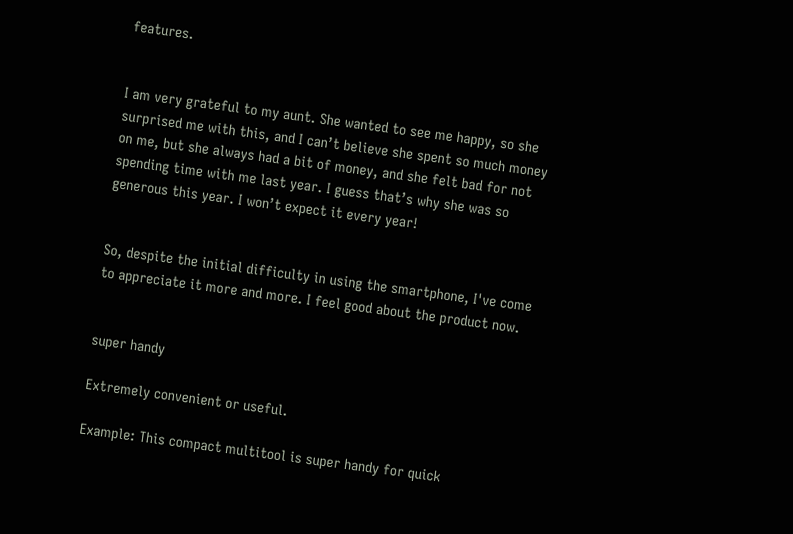features.


I am very grateful to my aunt. She wanted to see me happy, so she surprised me with this, and I can’t believe she spent so much money on me, but she always had a bit of money, and she felt bad for not spending time with me last year. I guess that’s why she was so generous this year. I won’t expect it every year!


So, despite the initial difficulty in using the smartphone, I've come to appreciate it more and more. I feel good about the product now.


super handy

Extremely convenient or useful.

Example: This compact multitool is super handy for quick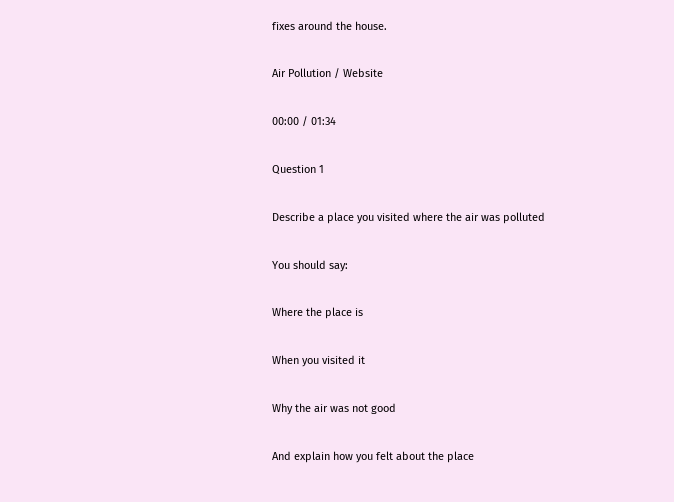fixes around the house.

Air Pollution / Website

00:00 / 01:34

Question 1

Describe a place you visited where the air was polluted

You should say:

Where the place is

When you visited it

Why the air was not good

And explain how you felt about the place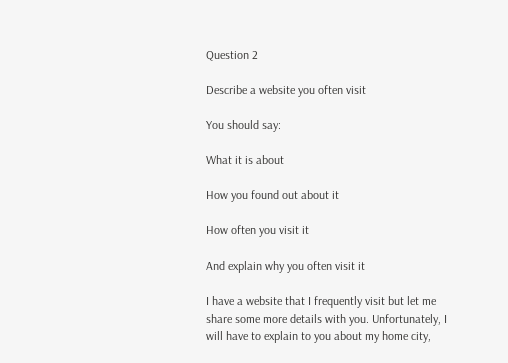Question 2

Describe a website you often visit

You should say:

What it is about

How you found out about it

How often you visit it

And explain why you often visit it

I have a website that I frequently visit but let me share some more details with you. Unfortunately, I will have to explain to you about my home city,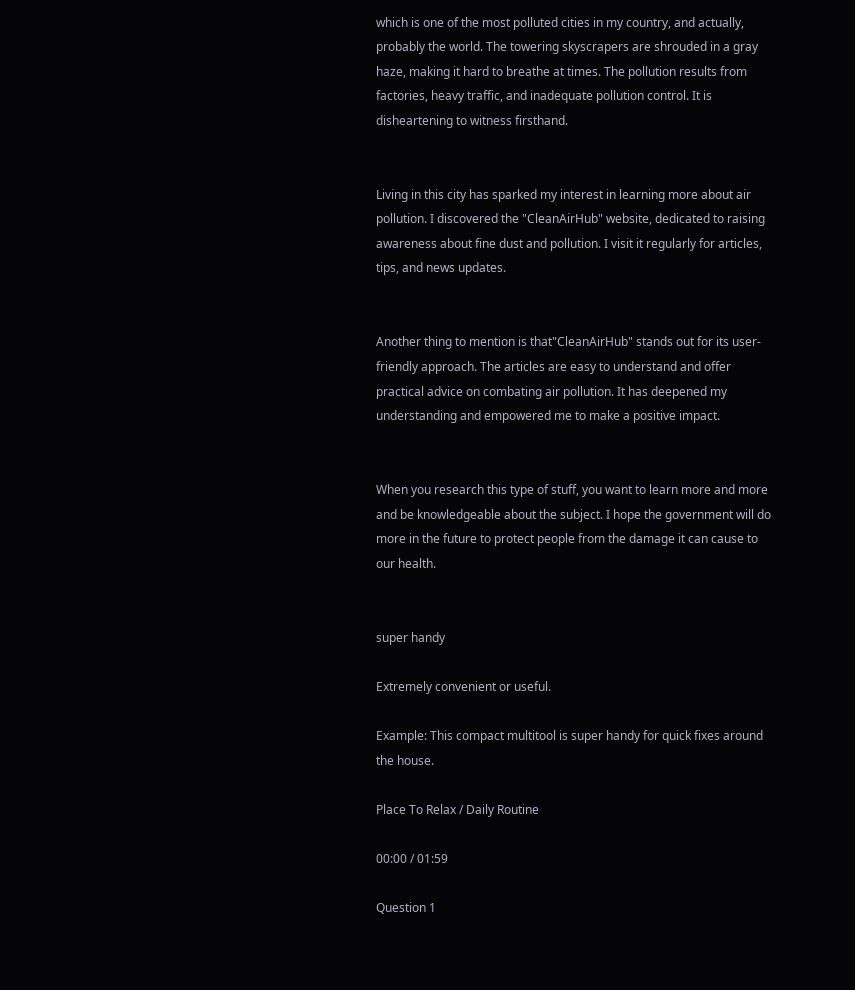which is one of the most polluted cities in my country, and actually, probably the world. The towering skyscrapers are shrouded in a gray haze, making it hard to breathe at times. The pollution results from factories, heavy traffic, and inadequate pollution control. It is disheartening to witness firsthand.


Living in this city has sparked my interest in learning more about air pollution. I discovered the "CleanAirHub" website, dedicated to raising awareness about fine dust and pollution. I visit it regularly for articles, tips, and news updates.


Another thing to mention is that"CleanAirHub" stands out for its user-friendly approach. The articles are easy to understand and offer practical advice on combating air pollution. It has deepened my understanding and empowered me to make a positive impact.


When you research this type of stuff, you want to learn more and more and be knowledgeable about the subject. I hope the government will do more in the future to protect people from the damage it can cause to our health.


super handy

Extremely convenient or useful.

Example: This compact multitool is super handy for quick fixes around the house.

Place To Relax / Daily Routine

00:00 / 01:59

Question 1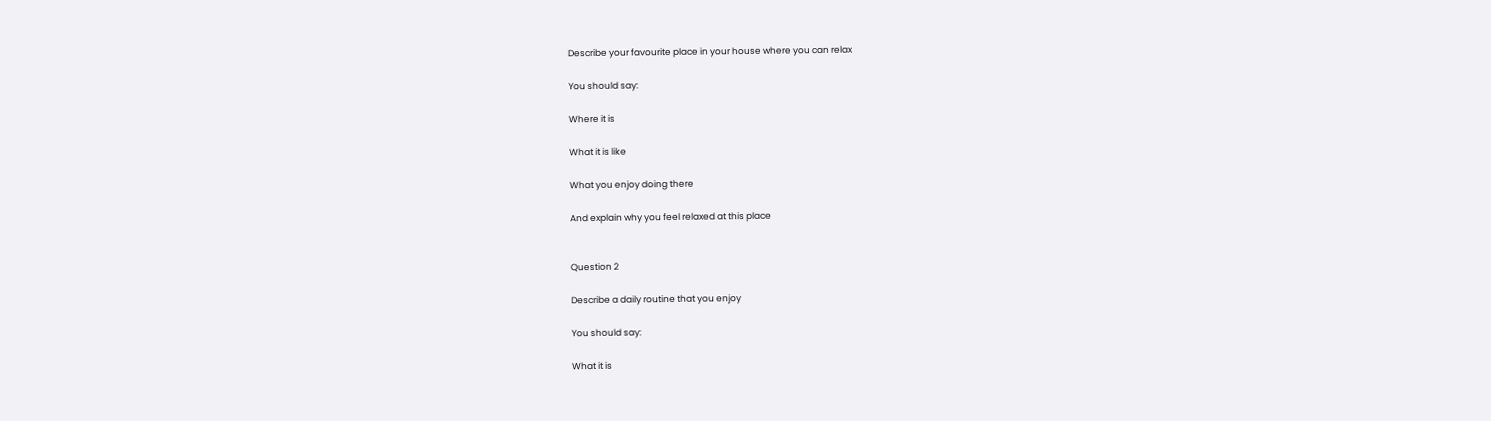Describe your favourite place in your house where you can relax

You should say:

Where it is

What it is like

What you enjoy doing there

And explain why you feel relaxed at this place


Question 2

Describe a daily routine that you enjoy

You should say:

What it is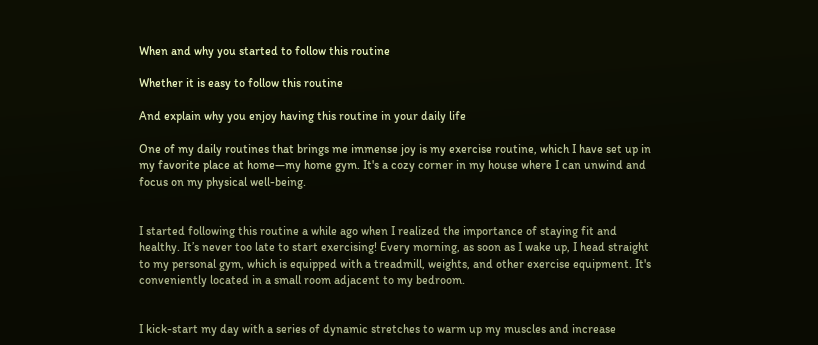When and why you started to follow this routine

Whether it is easy to follow this routine

And explain why you enjoy having this routine in your daily life

One of my daily routines that brings me immense joy is my exercise routine, which I have set up in my favorite place at home—my home gym. It's a cozy corner in my house where I can unwind and focus on my physical well-being.


I started following this routine a while ago when I realized the importance of staying fit and healthy. It’s never too late to start exercising! Every morning, as soon as I wake up, I head straight to my personal gym, which is equipped with a treadmill, weights, and other exercise equipment. It's conveniently located in a small room adjacent to my bedroom.


I kick-start my day with a series of dynamic stretches to warm up my muscles and increase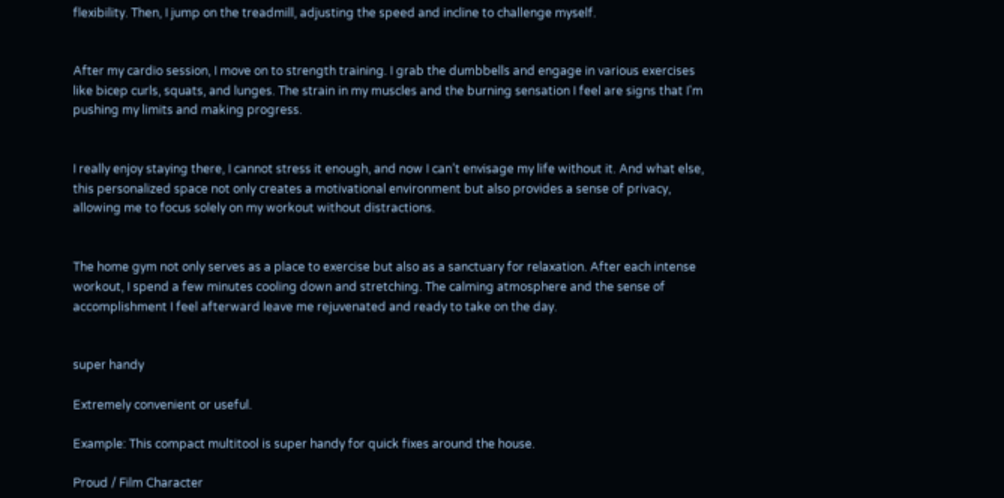flexibility. Then, I jump on the treadmill, adjusting the speed and incline to challenge myself.


After my cardio session, I move on to strength training. I grab the dumbbells and engage in various exercises like bicep curls, squats, and lunges. The strain in my muscles and the burning sensation I feel are signs that I'm pushing my limits and making progress.


I really enjoy staying there, I cannot stress it enough, and now I can’t envisage my life without it. And what else, this personalized space not only creates a motivational environment but also provides a sense of privacy, allowing me to focus solely on my workout without distractions.


The home gym not only serves as a place to exercise but also as a sanctuary for relaxation. After each intense workout, I spend a few minutes cooling down and stretching. The calming atmosphere and the sense of accomplishment I feel afterward leave me rejuvenated and ready to take on the day.


super handy

Extremely convenient or useful.

Example: This compact multitool is super handy for quick fixes around the house.

Proud / Film Character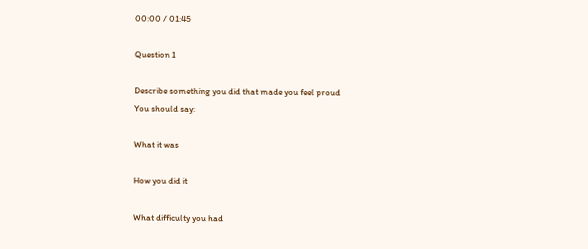00:00 / 01:45

Question 1

Describe something you did that made you feel proud
You should say:

What it was

How you did it

What difficulty you had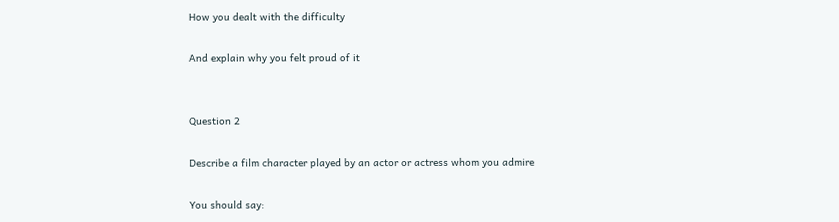How you dealt with the difficulty

And explain why you felt proud of it


Question 2

Describe a film character played by an actor or actress whom you admire

You should say: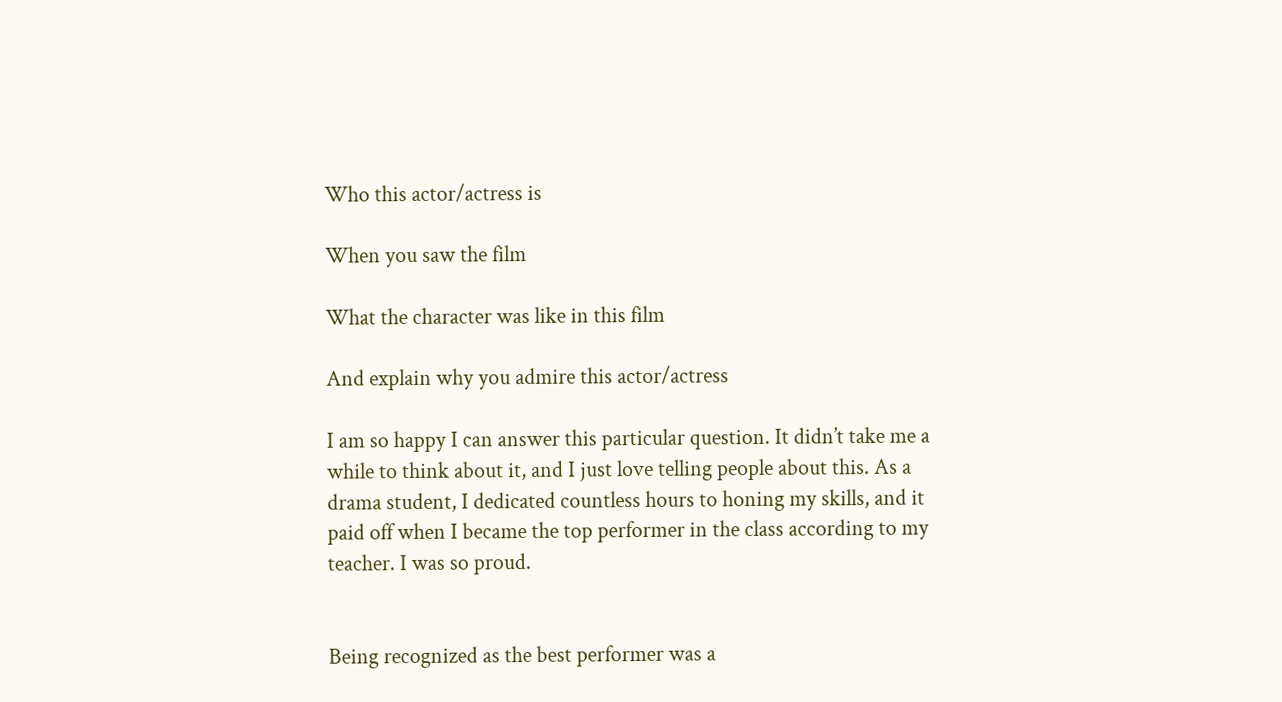Who this actor/actress is

When you saw the film

What the character was like in this film

And explain why you admire this actor/actress

I am so happy I can answer this particular question. It didn’t take me a while to think about it, and I just love telling people about this. As a drama student, I dedicated countless hours to honing my skills, and it paid off when I became the top performer in the class according to my teacher. I was so proud.


Being recognized as the best performer was a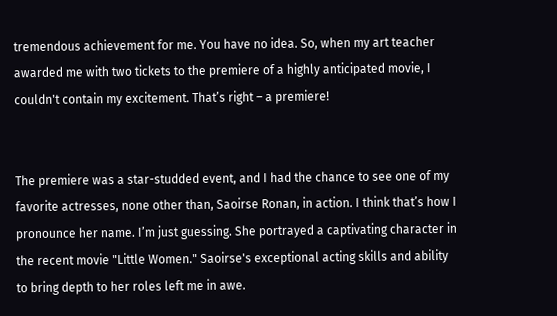tremendous achievement for me. You have no idea. So, when my art teacher awarded me with two tickets to the premiere of a highly anticipated movie, I couldn't contain my excitement. That’s right – a premiere!


The premiere was a star-studded event, and I had the chance to see one of my favorite actresses, none other than, Saoirse Ronan, in action. I think that’s how I pronounce her name. I’m just guessing. She portrayed a captivating character in the recent movie "Little Women." Saoirse's exceptional acting skills and ability to bring depth to her roles left me in awe.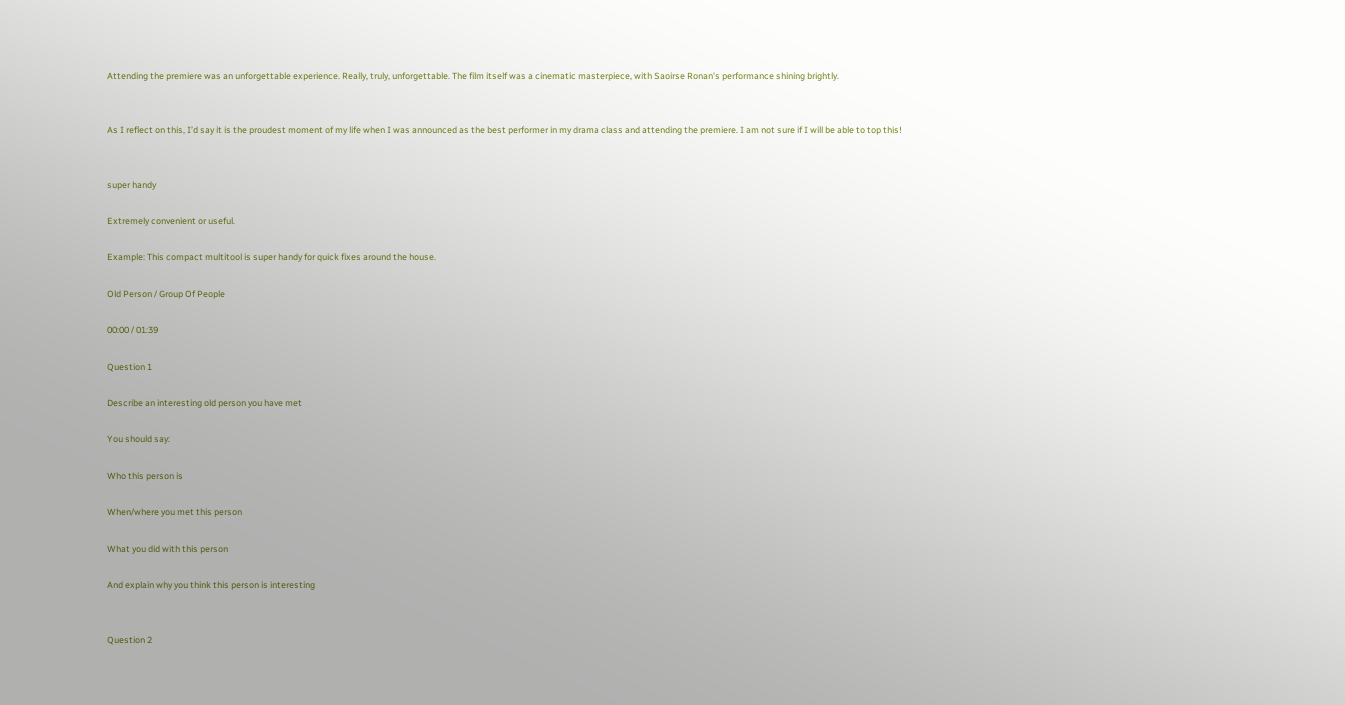Attending the premiere was an unforgettable experience. Really, truly, unforgettable. The film itself was a cinematic masterpiece, with Saoirse Ronan's performance shining brightly.


As I reflect on this, I’d say it is the proudest moment of my life when I was announced as the best performer in my drama class and attending the premiere. I am not sure if I will be able to top this!


super handy

Extremely convenient or useful.

Example: This compact multitool is super handy for quick fixes around the house.

Old Person / Group Of People

00:00 / 01:39

Question 1

Describe an interesting old person you have met

You should say:

Who this person is

When/where you met this person

What you did with this person

And explain why you think this person is interesting


Question 2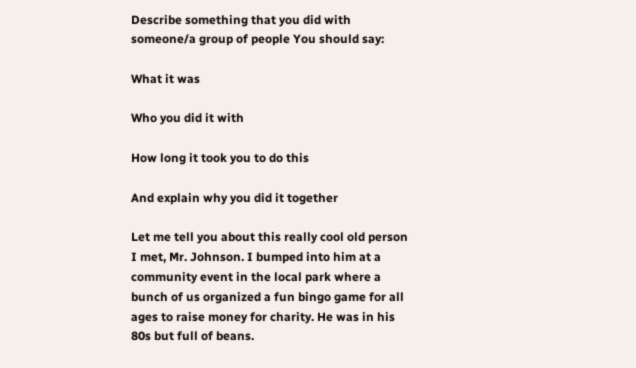Describe something that you did with someone/a group of people You should say:

What it was

Who you did it with

How long it took you to do this

And explain why you did it together

Let me tell you about this really cool old person I met, Mr. Johnson. I bumped into him at a community event in the local park where a bunch of us organized a fun bingo game for all ages to raise money for charity. He was in his 80s but full of beans.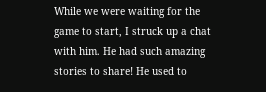While we were waiting for the game to start, I struck up a chat with him. He had such amazing stories to share! He used to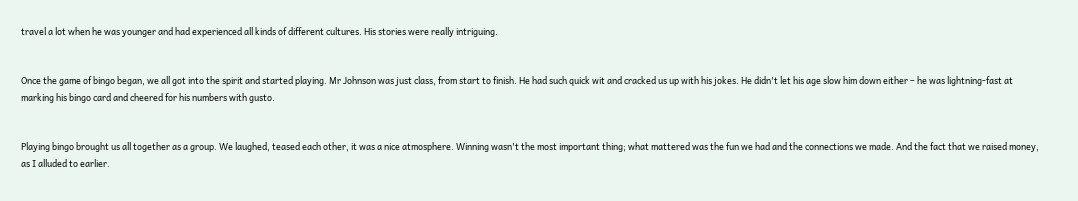travel a lot when he was younger and had experienced all kinds of different cultures. His stories were really intriguing.


Once the game of bingo began, we all got into the spirit and started playing. Mr Johnson was just class, from start to finish. He had such quick wit and cracked us up with his jokes. He didn't let his age slow him down either – he was lightning-fast at marking his bingo card and cheered for his numbers with gusto.


Playing bingo brought us all together as a group. We laughed, teased each other, it was a nice atmosphere. Winning wasn't the most important thing; what mattered was the fun we had and the connections we made. And the fact that we raised money, as I alluded to earlier.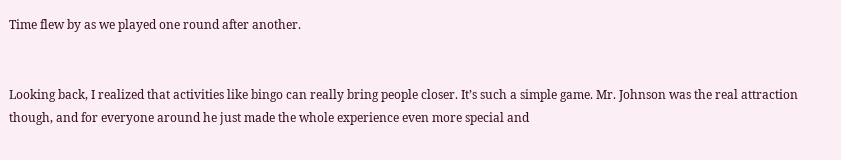Time flew by as we played one round after another.


Looking back, I realized that activities like bingo can really bring people closer. It’s such a simple game. Mr. Johnson was the real attraction though, and for everyone around he just made the whole experience even more special and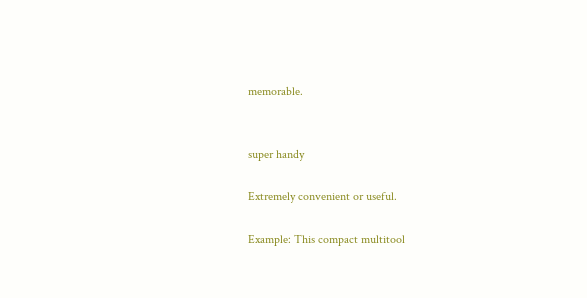memorable.


super handy

Extremely convenient or useful.

Example: This compact multitool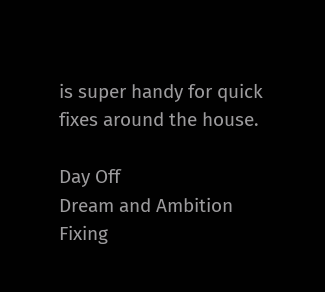is super handy for quick fixes around the house.

Day Off
Dream and Ambition
Fixing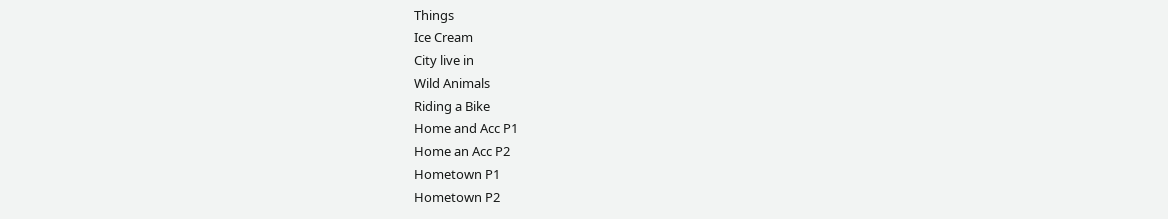Things
Ice Cream
City live in
Wild Animals
Riding a Bike
Home and Acc P1
Home an Acc P2
Hometown P1
Hometown P2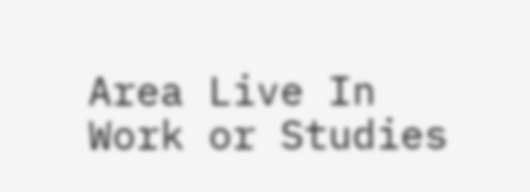Area Live In
Work or Studies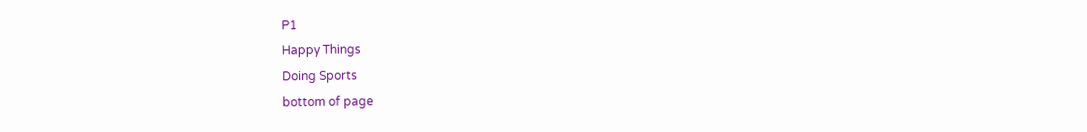P1
Happy Things
Doing Sports
bottom of page